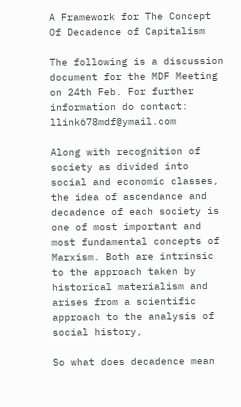A Framework for The Concept Of Decadence of Capitalism

The following is a discussion document for the MDF Meeting on 24th Feb. For further information do contact: llink678mdf@ymail.com

Along with recognition of society as divided into social and economic classes, the idea of ascendance and decadence of each society is one of most important and most fundamental concepts of Marxism. Both are intrinsic to the approach taken by historical materialism and arises from a scientific approach to the analysis of social history,

So what does decadence mean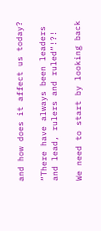and how does it affect us today?

“There have always been leaders and lead, rulers and ruled“!?!

We need to start by looking back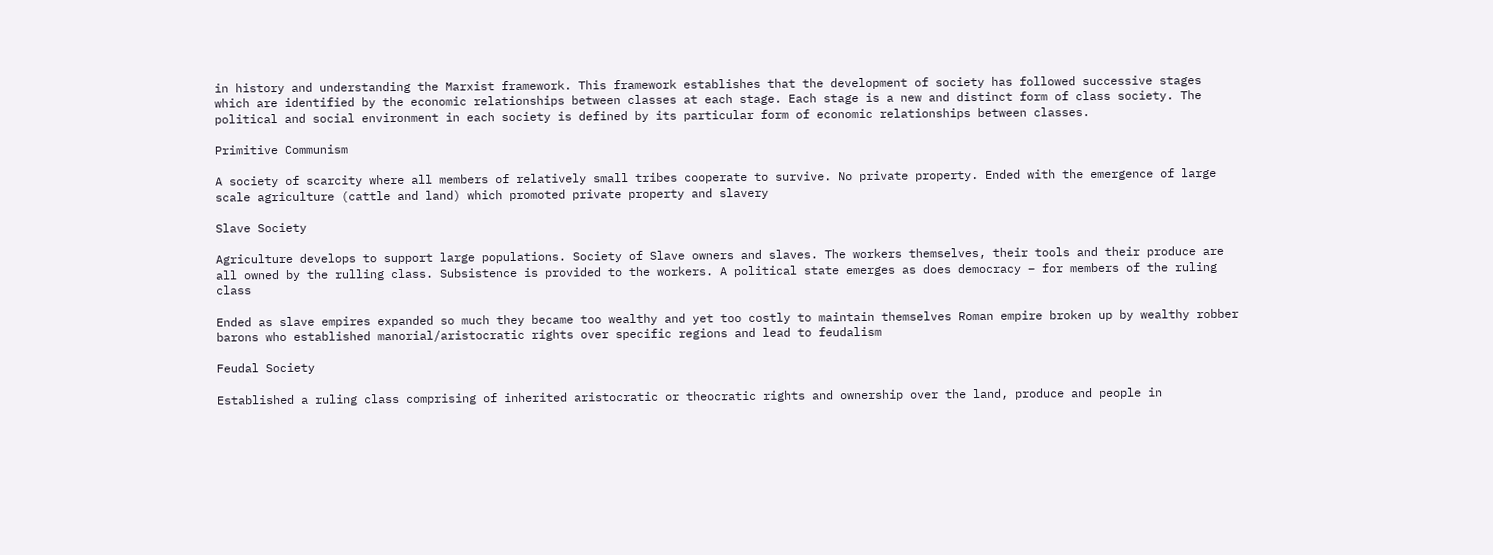in history and understanding the Marxist framework. This framework establishes that the development of society has followed successive stages which are identified by the economic relationships between classes at each stage. Each stage is a new and distinct form of class society. The political and social environment in each society is defined by its particular form of economic relationships between classes.

Primitive Communism

A society of scarcity where all members of relatively small tribes cooperate to survive. No private property. Ended with the emergence of large scale agriculture (cattle and land) which promoted private property and slavery

Slave Society

Agriculture develops to support large populations. Society of Slave owners and slaves. The workers themselves, their tools and their produce are all owned by the rulling class. Subsistence is provided to the workers. A political state emerges as does democracy – for members of the ruling class

Ended as slave empires expanded so much they became too wealthy and yet too costly to maintain themselves Roman empire broken up by wealthy robber barons who established manorial/aristocratic rights over specific regions and lead to feudalism

Feudal Society

Established a ruling class comprising of inherited aristocratic or theocratic rights and ownership over the land, produce and people in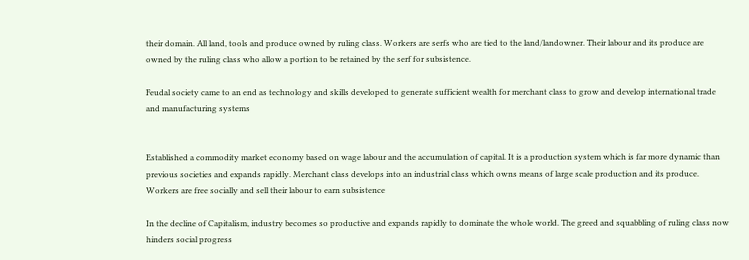their domain. All land, tools and produce owned by ruling class. Workers are serfs who are tied to the land/landowner. Their labour and its produce are owned by the ruling class who allow a portion to be retained by the serf for subsistence.

Feudal society came to an end as technology and skills developed to generate sufficient wealth for merchant class to grow and develop international trade and manufacturing systems


Established a commodity market economy based on wage labour and the accumulation of capital. It is a production system which is far more dynamic than previous societies and expands rapidly. Merchant class develops into an industrial class which owns means of large scale production and its produce. Workers are free socially and sell their labour to earn subsistence

In the decline of Capitalism, industry becomes so productive and expands rapidly to dominate the whole world. The greed and squabbling of ruling class now hinders social progress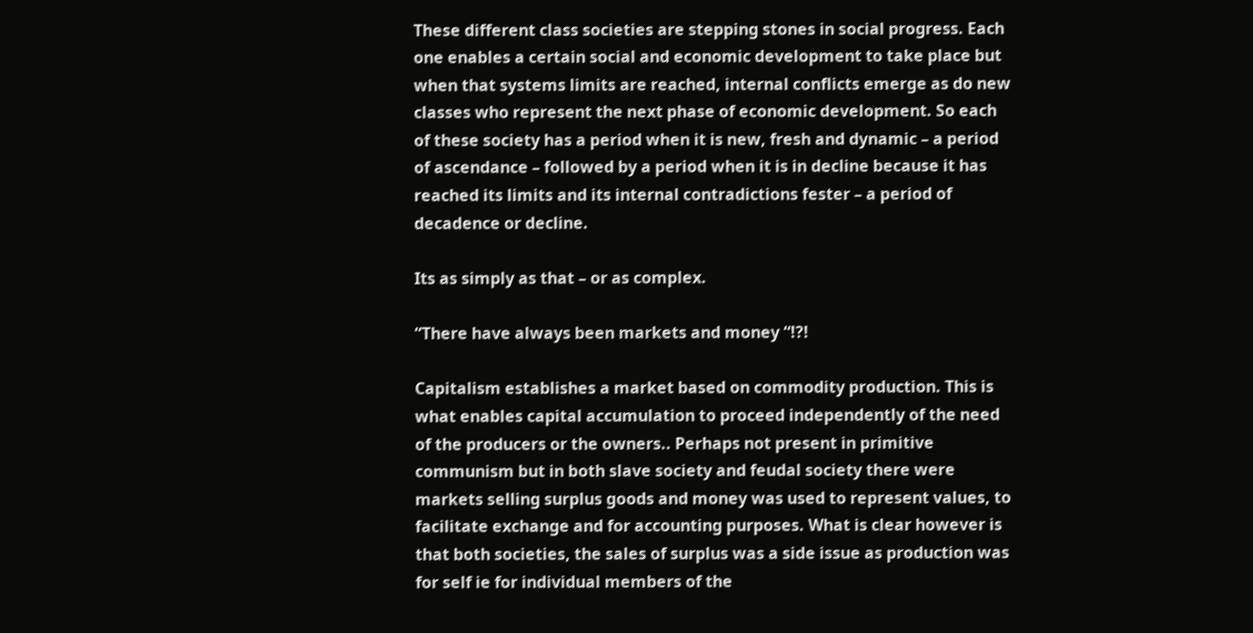These different class societies are stepping stones in social progress. Each one enables a certain social and economic development to take place but when that systems limits are reached, internal conflicts emerge as do new classes who represent the next phase of economic development. So each of these society has a period when it is new, fresh and dynamic – a period of ascendance – followed by a period when it is in decline because it has reached its limits and its internal contradictions fester – a period of decadence or decline.

Its as simply as that – or as complex.

“There have always been markets and money “!?!

Capitalism establishes a market based on commodity production. This is what enables capital accumulation to proceed independently of the need of the producers or the owners.. Perhaps not present in primitive communism but in both slave society and feudal society there were markets selling surplus goods and money was used to represent values, to facilitate exchange and for accounting purposes. What is clear however is that both societies, the sales of surplus was a side issue as production was for self ie for individual members of the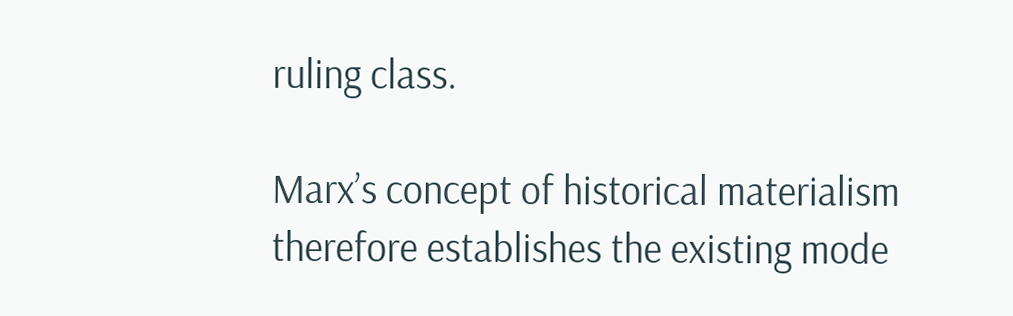ruling class.

Marx’s concept of historical materialism therefore establishes the existing mode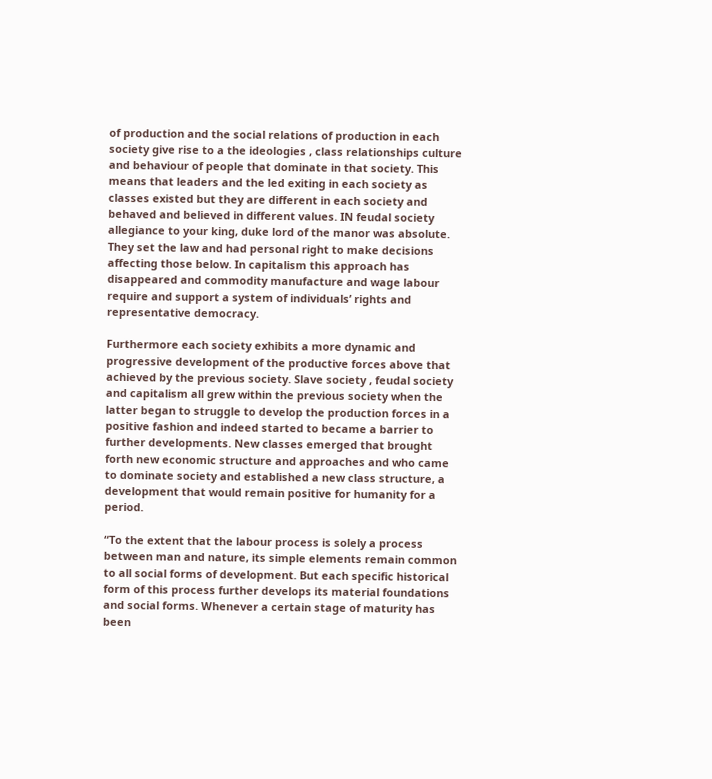of production and the social relations of production in each society give rise to a the ideologies , class relationships culture and behaviour of people that dominate in that society. This means that leaders and the led exiting in each society as classes existed but they are different in each society and behaved and believed in different values. IN feudal society allegiance to your king, duke lord of the manor was absolute. They set the law and had personal right to make decisions affecting those below. In capitalism this approach has disappeared and commodity manufacture and wage labour require and support a system of individuals’ rights and representative democracy.

Furthermore each society exhibits a more dynamic and progressive development of the productive forces above that achieved by the previous society. Slave society , feudal society and capitalism all grew within the previous society when the latter began to struggle to develop the production forces in a positive fashion and indeed started to became a barrier to further developments. New classes emerged that brought forth new economic structure and approaches and who came to dominate society and established a new class structure, a development that would remain positive for humanity for a period.

“To the extent that the labour process is solely a process between man and nature, its simple elements remain common to all social forms of development. But each specific historical form of this process further develops its material foundations and social forms. Whenever a certain stage of maturity has been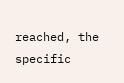reached, the specific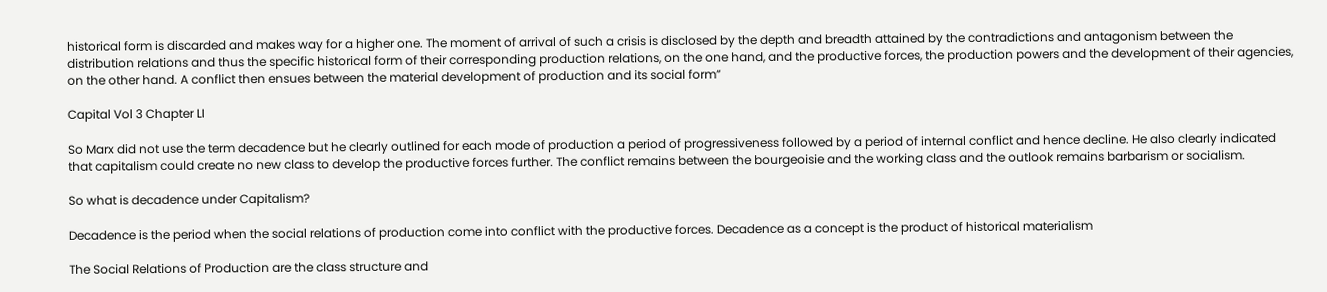historical form is discarded and makes way for a higher one. The moment of arrival of such a crisis is disclosed by the depth and breadth attained by the contradictions and antagonism between the distribution relations and thus the specific historical form of their corresponding production relations, on the one hand, and the productive forces, the production powers and the development of their agencies, on the other hand. A conflict then ensues between the material development of production and its social form”

Capital Vol 3 Chapter LI

So Marx did not use the term decadence but he clearly outlined for each mode of production a period of progressiveness followed by a period of internal conflict and hence decline. He also clearly indicated that capitalism could create no new class to develop the productive forces further. The conflict remains between the bourgeoisie and the working class and the outlook remains barbarism or socialism.

So what is decadence under Capitalism?

Decadence is the period when the social relations of production come into conflict with the productive forces. Decadence as a concept is the product of historical materialism

The Social Relations of Production are the class structure and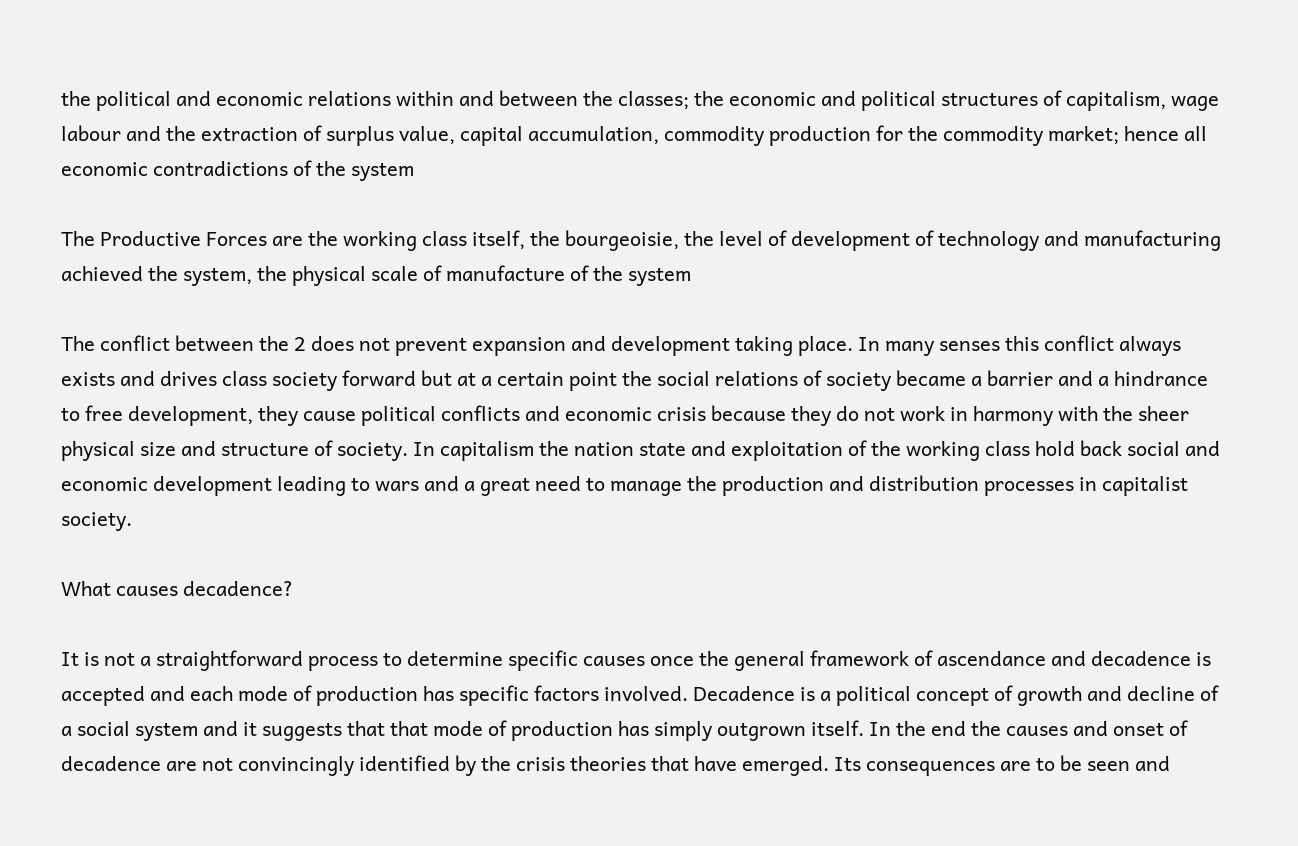the political and economic relations within and between the classes; the economic and political structures of capitalism, wage labour and the extraction of surplus value, capital accumulation, commodity production for the commodity market; hence all economic contradictions of the system

The Productive Forces are the working class itself, the bourgeoisie, the level of development of technology and manufacturing achieved the system, the physical scale of manufacture of the system

The conflict between the 2 does not prevent expansion and development taking place. In many senses this conflict always exists and drives class society forward but at a certain point the social relations of society became a barrier and a hindrance to free development, they cause political conflicts and economic crisis because they do not work in harmony with the sheer physical size and structure of society. In capitalism the nation state and exploitation of the working class hold back social and economic development leading to wars and a great need to manage the production and distribution processes in capitalist society.

What causes decadence?

It is not a straightforward process to determine specific causes once the general framework of ascendance and decadence is accepted and each mode of production has specific factors involved. Decadence is a political concept of growth and decline of a social system and it suggests that that mode of production has simply outgrown itself. In the end the causes and onset of decadence are not convincingly identified by the crisis theories that have emerged. Its consequences are to be seen and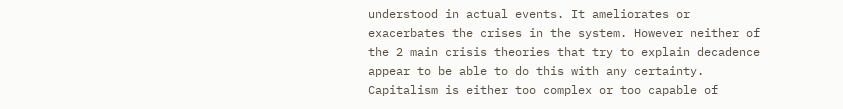understood in actual events. It ameliorates or exacerbates the crises in the system. However neither of the 2 main crisis theories that try to explain decadence appear to be able to do this with any certainty. Capitalism is either too complex or too capable of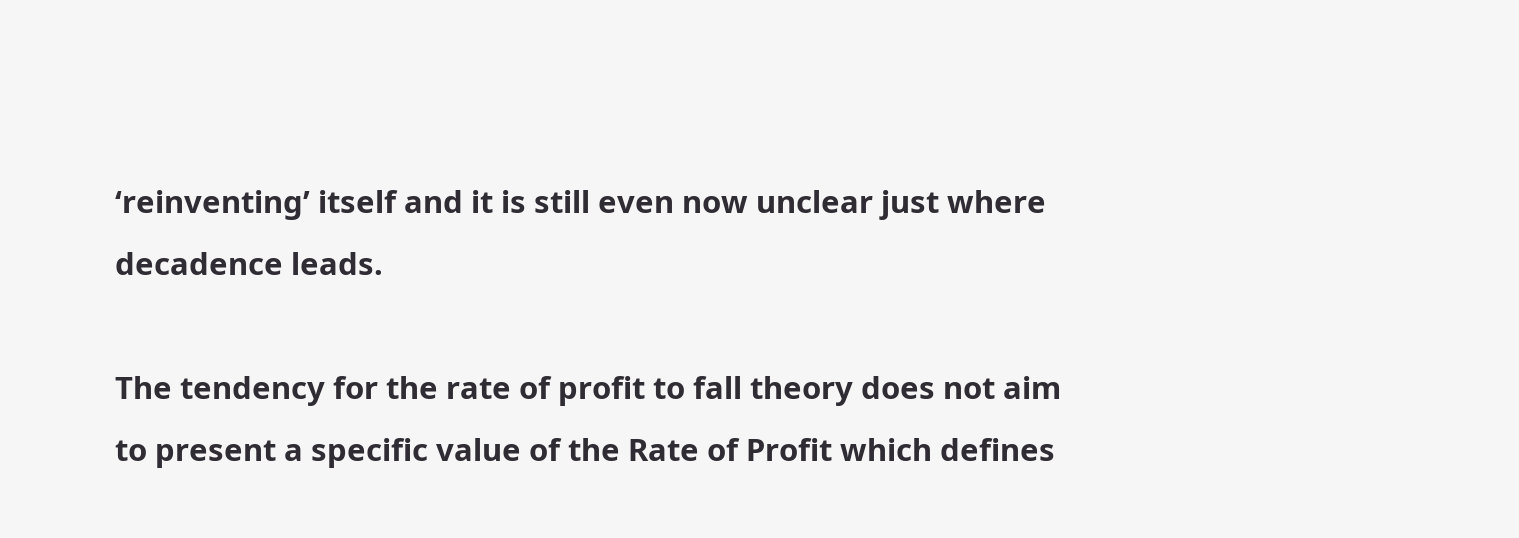‘reinventing’ itself and it is still even now unclear just where decadence leads.

The tendency for the rate of profit to fall theory does not aim to present a specific value of the Rate of Profit which defines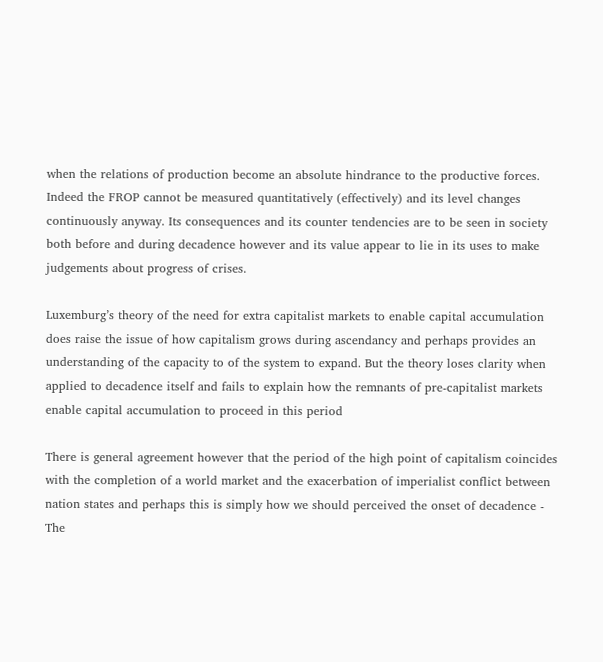when the relations of production become an absolute hindrance to the productive forces. Indeed the FROP cannot be measured quantitatively (effectively) and its level changes continuously anyway. Its consequences and its counter tendencies are to be seen in society both before and during decadence however and its value appear to lie in its uses to make judgements about progress of crises.

Luxemburg’s theory of the need for extra capitalist markets to enable capital accumulation does raise the issue of how capitalism grows during ascendancy and perhaps provides an understanding of the capacity to of the system to expand. But the theory loses clarity when applied to decadence itself and fails to explain how the remnants of pre-capitalist markets enable capital accumulation to proceed in this period

There is general agreement however that the period of the high point of capitalism coincides with the completion of a world market and the exacerbation of imperialist conflict between nation states and perhaps this is simply how we should perceived the onset of decadence - The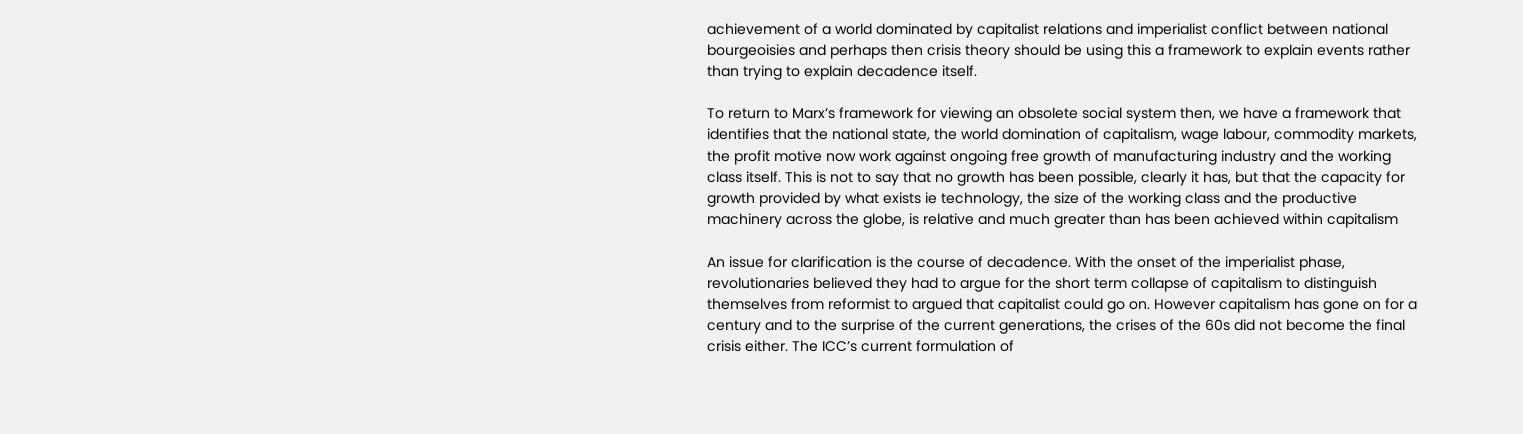achievement of a world dominated by capitalist relations and imperialist conflict between national bourgeoisies and perhaps then crisis theory should be using this a framework to explain events rather than trying to explain decadence itself.

To return to Marx’s framework for viewing an obsolete social system then, we have a framework that identifies that the national state, the world domination of capitalism, wage labour, commodity markets, the profit motive now work against ongoing free growth of manufacturing industry and the working class itself. This is not to say that no growth has been possible, clearly it has, but that the capacity for growth provided by what exists ie technology, the size of the working class and the productive machinery across the globe, is relative and much greater than has been achieved within capitalism

An issue for clarification is the course of decadence. With the onset of the imperialist phase, revolutionaries believed they had to argue for the short term collapse of capitalism to distinguish themselves from reformist to argued that capitalist could go on. However capitalism has gone on for a century and to the surprise of the current generations, the crises of the 60s did not become the final crisis either. The ICC’s current formulation of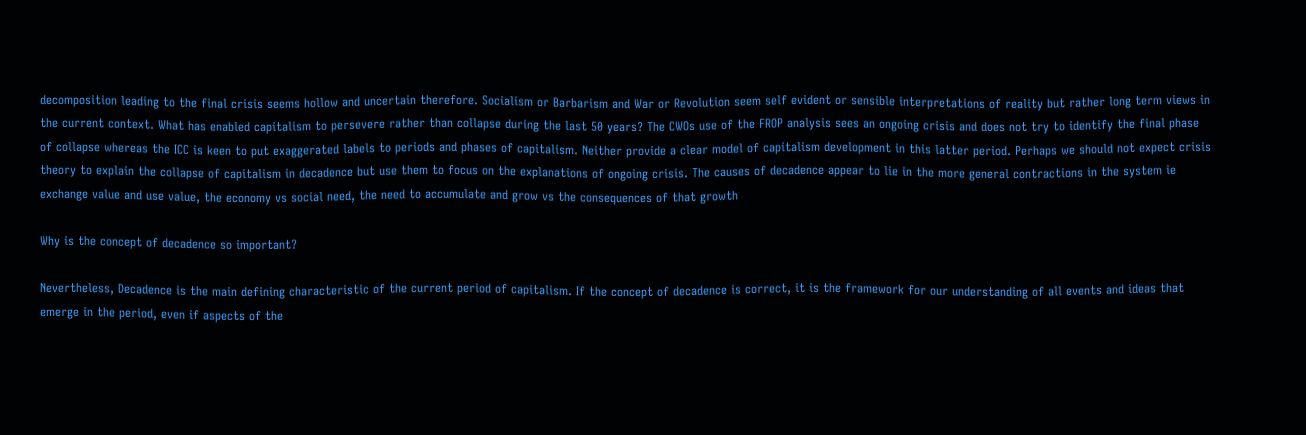decomposition leading to the final crisis seems hollow and uncertain therefore. Socialism or Barbarism and War or Revolution seem self evident or sensible interpretations of reality but rather long term views in the current context. What has enabled capitalism to persevere rather than collapse during the last 50 years? The CWOs use of the FROP analysis sees an ongoing crisis and does not try to identify the final phase of collapse whereas the ICC is keen to put exaggerated labels to periods and phases of capitalism. Neither provide a clear model of capitalism development in this latter period. Perhaps we should not expect crisis theory to explain the collapse of capitalism in decadence but use them to focus on the explanations of ongoing crisis. The causes of decadence appear to lie in the more general contractions in the system ie exchange value and use value, the economy vs social need, the need to accumulate and grow vs the consequences of that growth

Why is the concept of decadence so important?

Nevertheless, Decadence is the main defining characteristic of the current period of capitalism. If the concept of decadence is correct, it is the framework for our understanding of all events and ideas that emerge in the period, even if aspects of the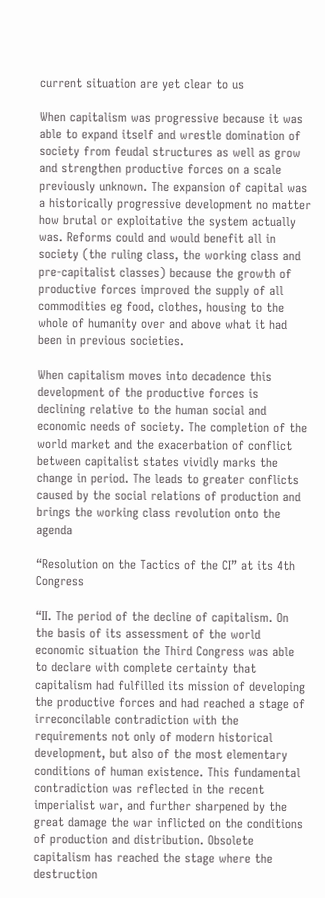current situation are yet clear to us

When capitalism was progressive because it was able to expand itself and wrestle domination of society from feudal structures as well as grow and strengthen productive forces on a scale previously unknown. The expansion of capital was a historically progressive development no matter how brutal or exploitative the system actually was. Reforms could and would benefit all in society (the ruling class, the working class and pre-capitalist classes) because the growth of productive forces improved the supply of all commodities eg food, clothes, housing to the whole of humanity over and above what it had been in previous societies.

When capitalism moves into decadence this development of the productive forces is declining relative to the human social and economic needs of society. The completion of the world market and the exacerbation of conflict between capitalist states vividly marks the change in period. The leads to greater conflicts caused by the social relations of production and brings the working class revolution onto the agenda

“Resolution on the Tactics of the CI” at its 4th Congress

“II. The period of the decline of capitalism. On the basis of its assessment of the world economic situation the Third Congress was able to declare with complete certainty that capitalism had fulfilled its mission of developing the productive forces and had reached a stage of irreconcilable contradiction with the requirements not only of modern historical development, but also of the most elementary conditions of human existence. This fundamental contradiction was reflected in the recent imperialist war, and further sharpened by the great damage the war inflicted on the conditions of production and distribution. Obsolete capitalism has reached the stage where the destruction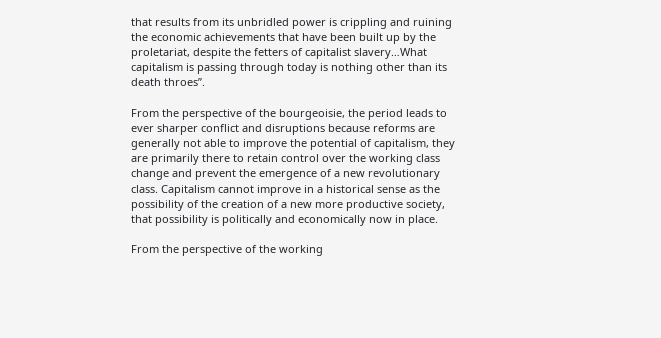that results from its unbridled power is crippling and ruining the economic achievements that have been built up by the proletariat, despite the fetters of capitalist slavery…What capitalism is passing through today is nothing other than its death throes”.

From the perspective of the bourgeoisie, the period leads to ever sharper conflict and disruptions because reforms are generally not able to improve the potential of capitalism, they are primarily there to retain control over the working class change and prevent the emergence of a new revolutionary class. Capitalism cannot improve in a historical sense as the possibility of the creation of a new more productive society, that possibility is politically and economically now in place.

From the perspective of the working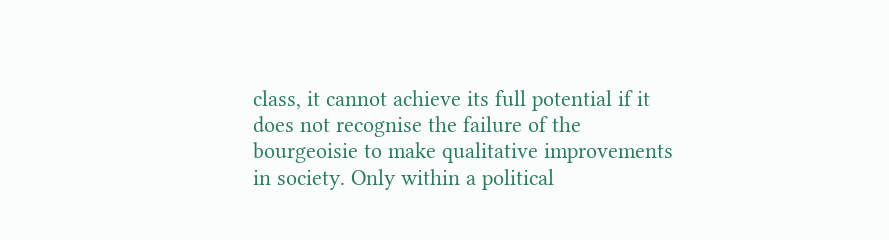class, it cannot achieve its full potential if it does not recognise the failure of the bourgeoisie to make qualitative improvements in society. Only within a political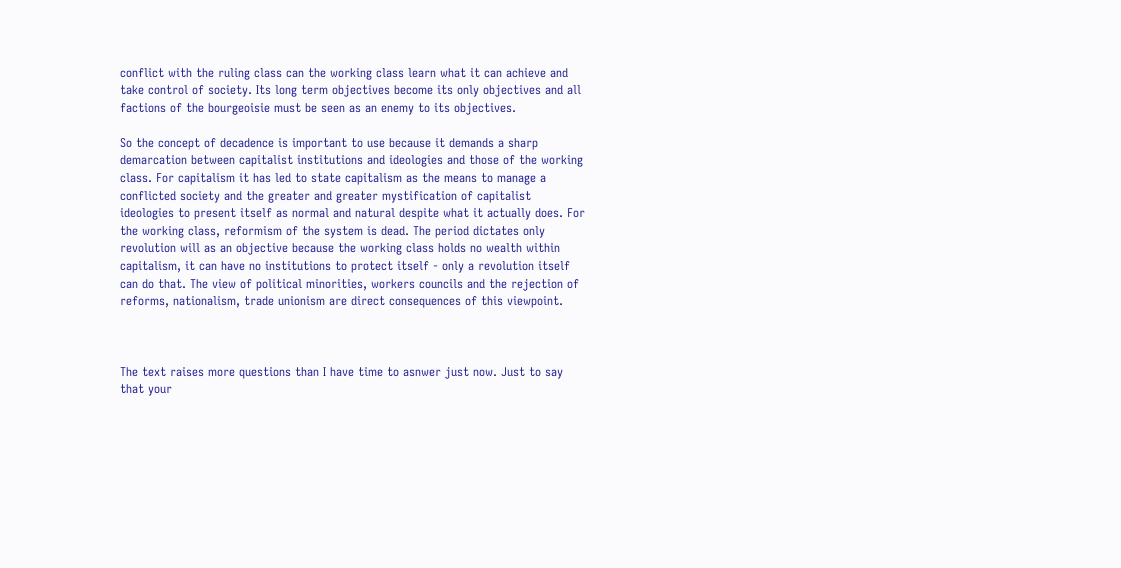conflict with the ruling class can the working class learn what it can achieve and take control of society. Its long term objectives become its only objectives and all factions of the bourgeoisie must be seen as an enemy to its objectives.

So the concept of decadence is important to use because it demands a sharp demarcation between capitalist institutions and ideologies and those of the working class. For capitalism it has led to state capitalism as the means to manage a conflicted society and the greater and greater mystification of capitalist ideologies to present itself as normal and natural despite what it actually does. For the working class, reformism of the system is dead. The period dictates only revolution will as an objective because the working class holds no wealth within capitalism, it can have no institutions to protect itself - only a revolution itself can do that. The view of political minorities, workers councils and the rejection of reforms, nationalism, trade unionism are direct consequences of this viewpoint.



The text raises more questions than I have time to asnwer just now. Just to say that your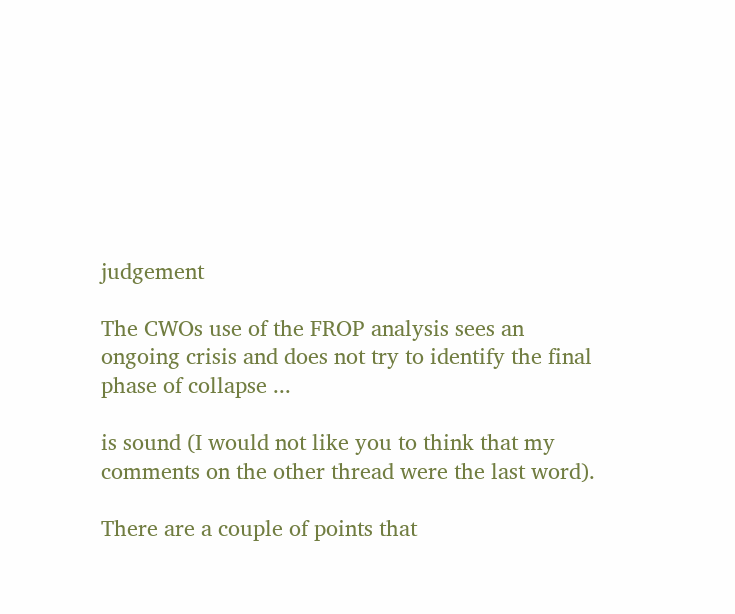judgement

The CWOs use of the FROP analysis sees an ongoing crisis and does not try to identify the final phase of collapse ...

is sound (I would not like you to think that my comments on the other thread were the last word).

There are a couple of points that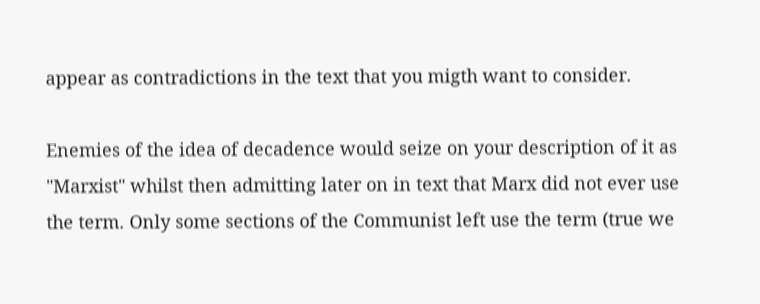appear as contradictions in the text that you migth want to consider.

Enemies of the idea of decadence would seize on your description of it as "Marxist" whilst then admitting later on in text that Marx did not ever use the term. Only some sections of the Communist left use the term (true we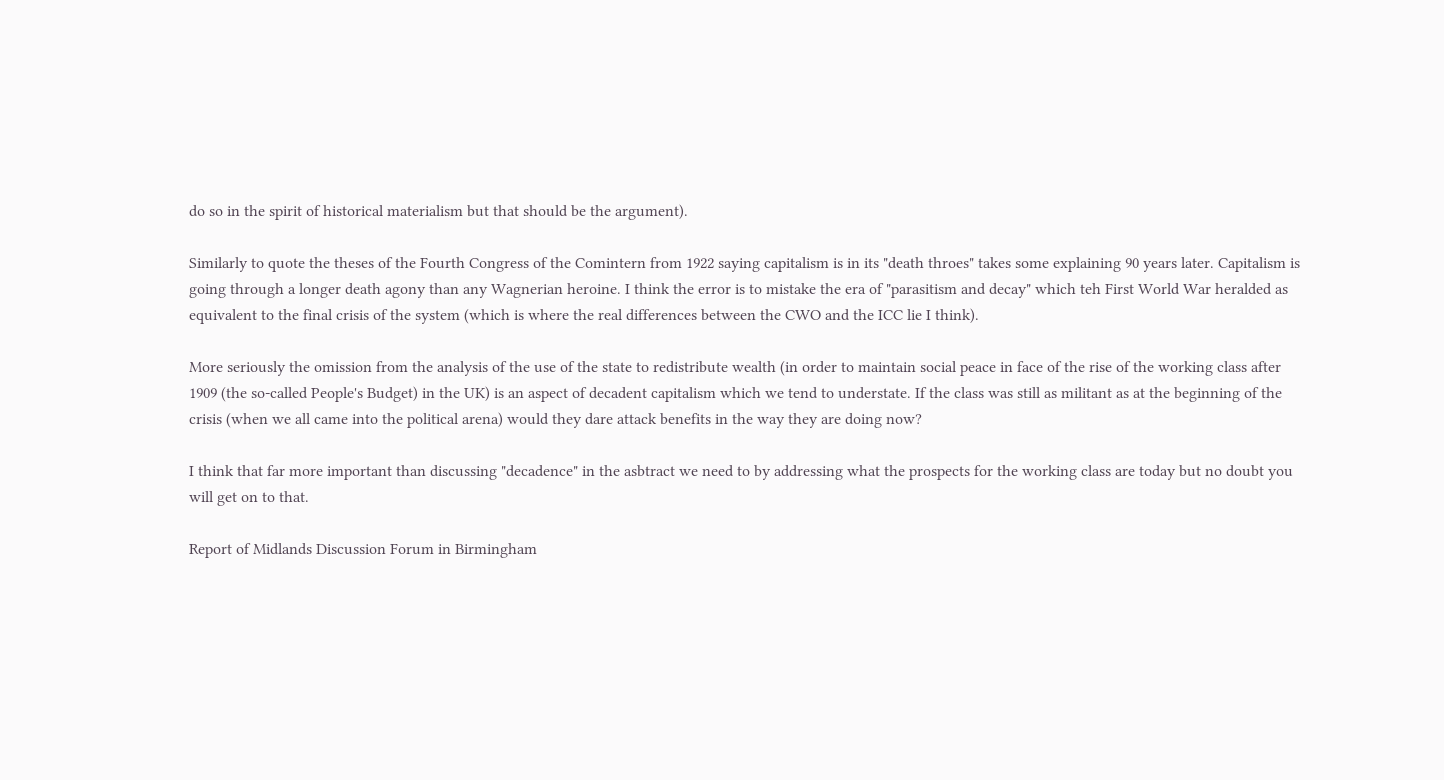do so in the spirit of historical materialism but that should be the argument).

Similarly to quote the theses of the Fourth Congress of the Comintern from 1922 saying capitalism is in its "death throes" takes some explaining 90 years later. Capitalism is going through a longer death agony than any Wagnerian heroine. I think the error is to mistake the era of "parasitism and decay" which teh First World War heralded as equivalent to the final crisis of the system (which is where the real differences between the CWO and the ICC lie I think).

More seriously the omission from the analysis of the use of the state to redistribute wealth (in order to maintain social peace in face of the rise of the working class after 1909 (the so-called People's Budget) in the UK) is an aspect of decadent capitalism which we tend to understate. If the class was still as militant as at the beginning of the crisis (when we all came into the political arena) would they dare attack benefits in the way they are doing now?

I think that far more important than discussing "decadence" in the asbtract we need to by addressing what the prospects for the working class are today but no doubt you will get on to that.

Report of Midlands Discussion Forum in Birmingham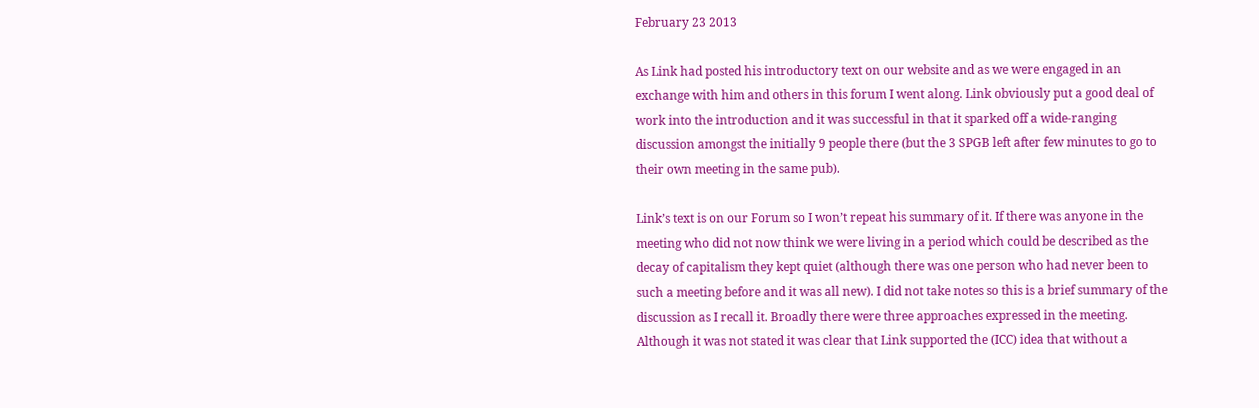February 23 2013

As Link had posted his introductory text on our website and as we were engaged in an exchange with him and others in this forum I went along. Link obviously put a good deal of work into the introduction and it was successful in that it sparked off a wide-ranging discussion amongst the initially 9 people there (but the 3 SPGB left after few minutes to go to their own meeting in the same pub).

Link’s text is on our Forum so I won’t repeat his summary of it. If there was anyone in the meeting who did not now think we were living in a period which could be described as the decay of capitalism they kept quiet (although there was one person who had never been to such a meeting before and it was all new). I did not take notes so this is a brief summary of the discussion as I recall it. Broadly there were three approaches expressed in the meeting. Although it was not stated it was clear that Link supported the (ICC) idea that without a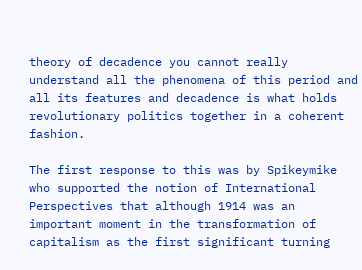theory of decadence you cannot really understand all the phenomena of this period and all its features and decadence is what holds revolutionary politics together in a coherent fashion.

The first response to this was by Spikeymike who supported the notion of International Perspectives that although 1914 was an important moment in the transformation of capitalism as the first significant turning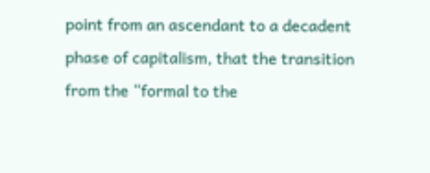point from an ascendant to a decadent phase of capitalism, that the transition from the “formal to the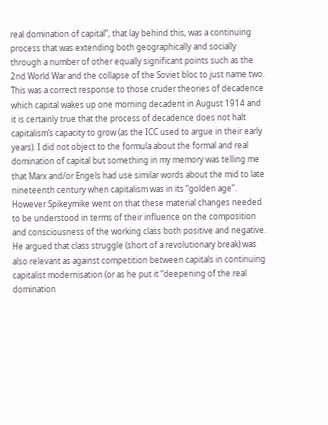real domination of capital”, that lay behind this, was a continuing process that was extending both geographically and socially through a number of other equally significant points such as the 2nd World War and the collapse of the Soviet bloc to just name two. This was a correct response to those cruder theories of decadence which capital wakes up one morning decadent in August 1914 and it is certainly true that the process of decadence does not halt capitalism’s capacity to grow (as the ICC used to argue in their early years). I did not object to the formula about the formal and real domination of capital but something in my memory was telling me that Marx and/or Engels had use similar words about the mid to late nineteenth century when capitalism was in its “golden age”. However Spikeymike went on that these material changes needed to be understood in terms of their influence on the composition and consciousness of the working class both positive and negative. He argued that class struggle (short of a revolutionary break) was also relevant as against competition between capitals in continuing capitalist modernisation (or as he put it “deepening of the real domination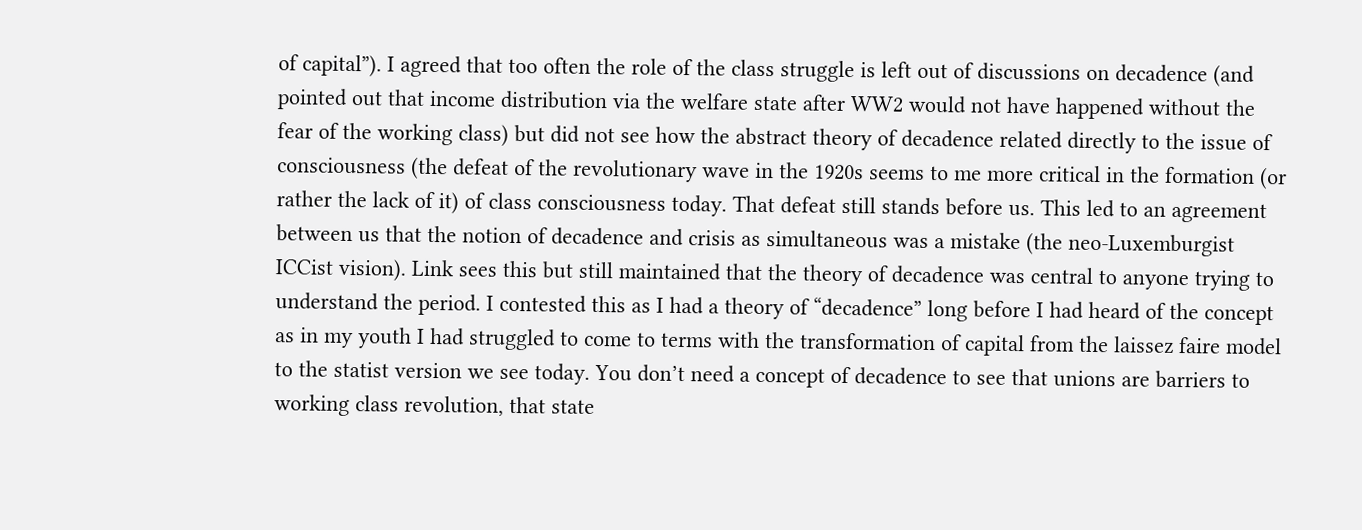of capital”). I agreed that too often the role of the class struggle is left out of discussions on decadence (and pointed out that income distribution via the welfare state after WW2 would not have happened without the fear of the working class) but did not see how the abstract theory of decadence related directly to the issue of consciousness (the defeat of the revolutionary wave in the 1920s seems to me more critical in the formation (or rather the lack of it) of class consciousness today. That defeat still stands before us. This led to an agreement between us that the notion of decadence and crisis as simultaneous was a mistake (the neo-Luxemburgist ICCist vision). Link sees this but still maintained that the theory of decadence was central to anyone trying to understand the period. I contested this as I had a theory of “decadence” long before I had heard of the concept as in my youth I had struggled to come to terms with the transformation of capital from the laissez faire model to the statist version we see today. You don’t need a concept of decadence to see that unions are barriers to working class revolution, that state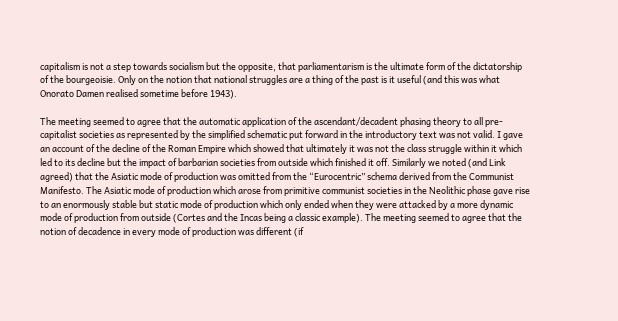capitalism is not a step towards socialism but the opposite, that parliamentarism is the ultimate form of the dictatorship of the bourgeoisie. Only on the notion that national struggles are a thing of the past is it useful (and this was what Onorato Damen realised sometime before 1943).

The meeting seemed to agree that the automatic application of the ascendant/decadent phasing theory to all pre-capitalist societies as represented by the simplified schematic put forward in the introductory text was not valid. I gave an account of the decline of the Roman Empire which showed that ultimately it was not the class struggle within it which led to its decline but the impact of barbarian societies from outside which finished it off. Similarly we noted (and Link agreed) that the Asiatic mode of production was omitted from the “Eurocentric” schema derived from the Communist Manifesto. The Asiatic mode of production which arose from primitive communist societies in the Neolithic phase gave rise to an enormously stable but static mode of production which only ended when they were attacked by a more dynamic mode of production from outside (Cortes and the Incas being a classic example). The meeting seemed to agree that the notion of decadence in every mode of production was different (if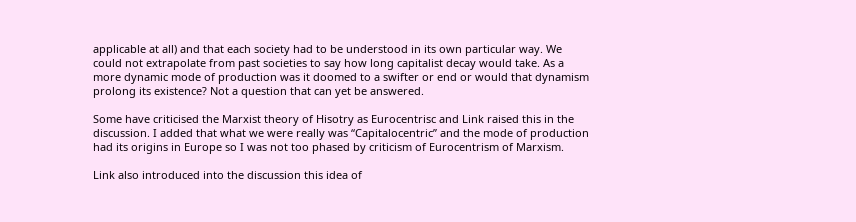applicable at all) and that each society had to be understood in its own particular way. We could not extrapolate from past societies to say how long capitalist decay would take. As a more dynamic mode of production was it doomed to a swifter or end or would that dynamism prolong its existence? Not a question that can yet be answered.

Some have criticised the Marxist theory of Hisotry as Eurocentrisc and Link raised this in the discussion. I added that what we were really was “Capitalocentric” and the mode of production had its origins in Europe so I was not too phased by criticism of Eurocentrism of Marxism.

Link also introduced into the discussion this idea of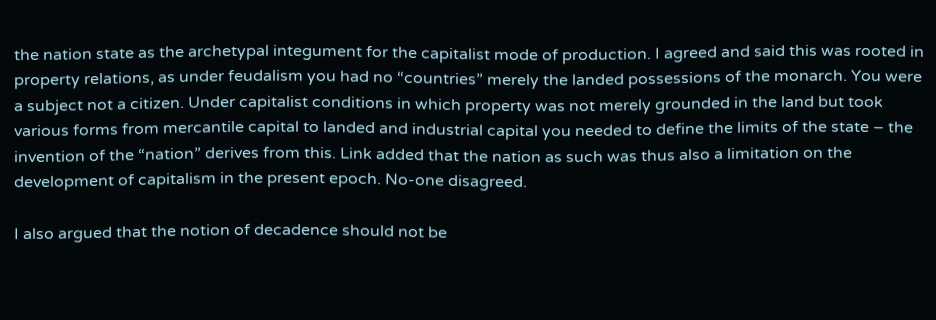the nation state as the archetypal integument for the capitalist mode of production. I agreed and said this was rooted in property relations, as under feudalism you had no “countries” merely the landed possessions of the monarch. You were a subject not a citizen. Under capitalist conditions in which property was not merely grounded in the land but took various forms from mercantile capital to landed and industrial capital you needed to define the limits of the state – the invention of the “nation” derives from this. Link added that the nation as such was thus also a limitation on the development of capitalism in the present epoch. No-one disagreed.

I also argued that the notion of decadence should not be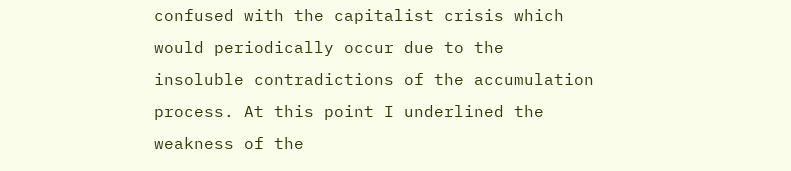confused with the capitalist crisis which would periodically occur due to the insoluble contradictions of the accumulation process. At this point I underlined the weakness of the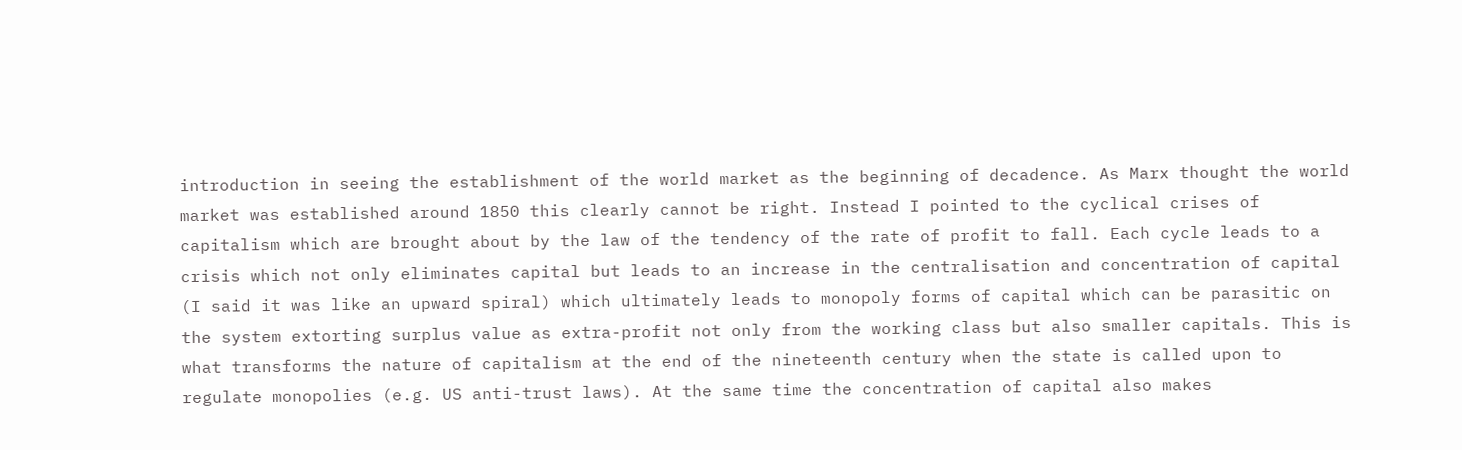introduction in seeing the establishment of the world market as the beginning of decadence. As Marx thought the world market was established around 1850 this clearly cannot be right. Instead I pointed to the cyclical crises of capitalism which are brought about by the law of the tendency of the rate of profit to fall. Each cycle leads to a crisis which not only eliminates capital but leads to an increase in the centralisation and concentration of capital (I said it was like an upward spiral) which ultimately leads to monopoly forms of capital which can be parasitic on the system extorting surplus value as extra-profit not only from the working class but also smaller capitals. This is what transforms the nature of capitalism at the end of the nineteenth century when the state is called upon to regulate monopolies (e.g. US anti-trust laws). At the same time the concentration of capital also makes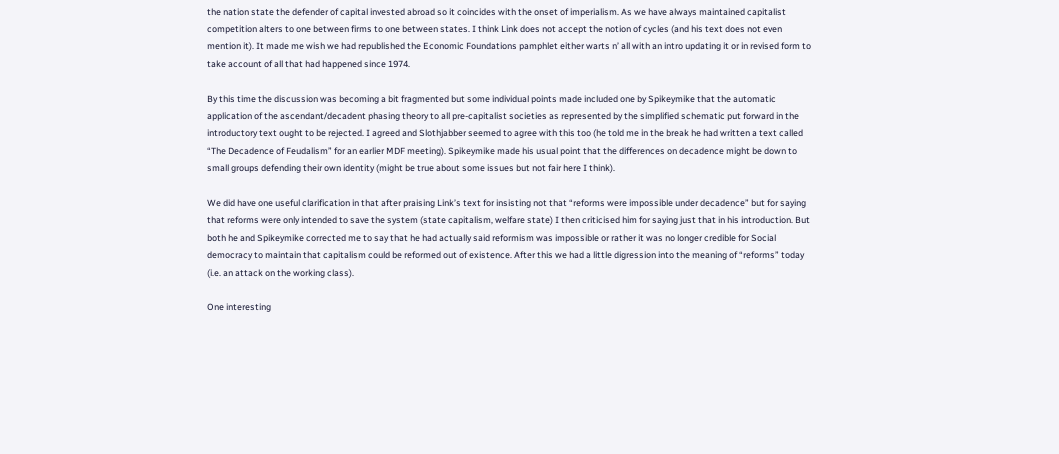the nation state the defender of capital invested abroad so it coincides with the onset of imperialism. As we have always maintained capitalist competition alters to one between firms to one between states. I think Link does not accept the notion of cycles (and his text does not even mention it). It made me wish we had republished the Economic Foundations pamphlet either warts n’ all with an intro updating it or in revised form to take account of all that had happened since 1974.

By this time the discussion was becoming a bit fragmented but some individual points made included one by Spikeymike that the automatic application of the ascendant/decadent phasing theory to all pre-capitalist societies as represented by the simplified schematic put forward in the introductory text ought to be rejected. I agreed and Slothjabber seemed to agree with this too (he told me in the break he had written a text called “The Decadence of Feudalism” for an earlier MDF meeting). Spikeymike made his usual point that the differences on decadence might be down to small groups defending their own identity (might be true about some issues but not fair here I think).

We did have one useful clarification in that after praising Link’s text for insisting not that “reforms were impossible under decadence” but for saying that reforms were only intended to save the system (state capitalism, welfare state) I then criticised him for saying just that in his introduction. But both he and Spikeymike corrected me to say that he had actually said reformism was impossible or rather it was no longer credible for Social democracy to maintain that capitalism could be reformed out of existence. After this we had a little digression into the meaning of “reforms” today (i.e. an attack on the working class).

One interesting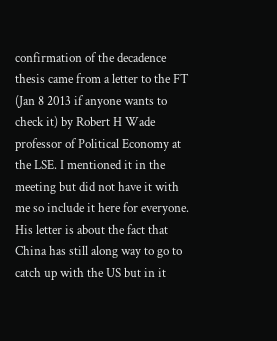confirmation of the decadence thesis came from a letter to the FT (Jan 8 2013 if anyone wants to check it) by Robert H Wade professor of Political Economy at the LSE. I mentioned it in the meeting but did not have it with me so include it here for everyone. His letter is about the fact that China has still along way to go to catch up with the US but in it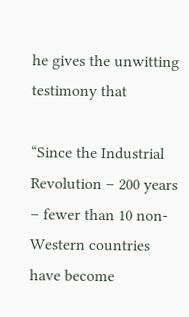he gives the unwitting testimony that

“Since the Industrial Revolution – 200 years – fewer than 10 non-Western countries have become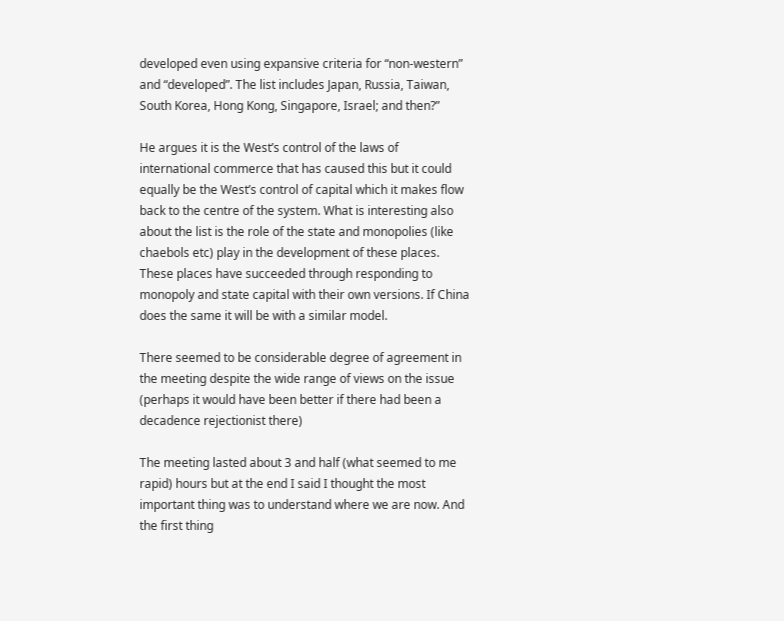developed even using expansive criteria for “non-western” and “developed”. The list includes Japan, Russia, Taiwan, South Korea, Hong Kong, Singapore, Israel; and then?”

He argues it is the West’s control of the laws of international commerce that has caused this but it could equally be the West’s control of capital which it makes flow back to the centre of the system. What is interesting also about the list is the role of the state and monopolies (like chaebols etc) play in the development of these places. These places have succeeded through responding to monopoly and state capital with their own versions. If China does the same it will be with a similar model.

There seemed to be considerable degree of agreement in the meeting despite the wide range of views on the issue (perhaps it would have been better if there had been a decadence rejectionist there)

The meeting lasted about 3 and half (what seemed to me rapid) hours but at the end I said I thought the most important thing was to understand where we are now. And the first thing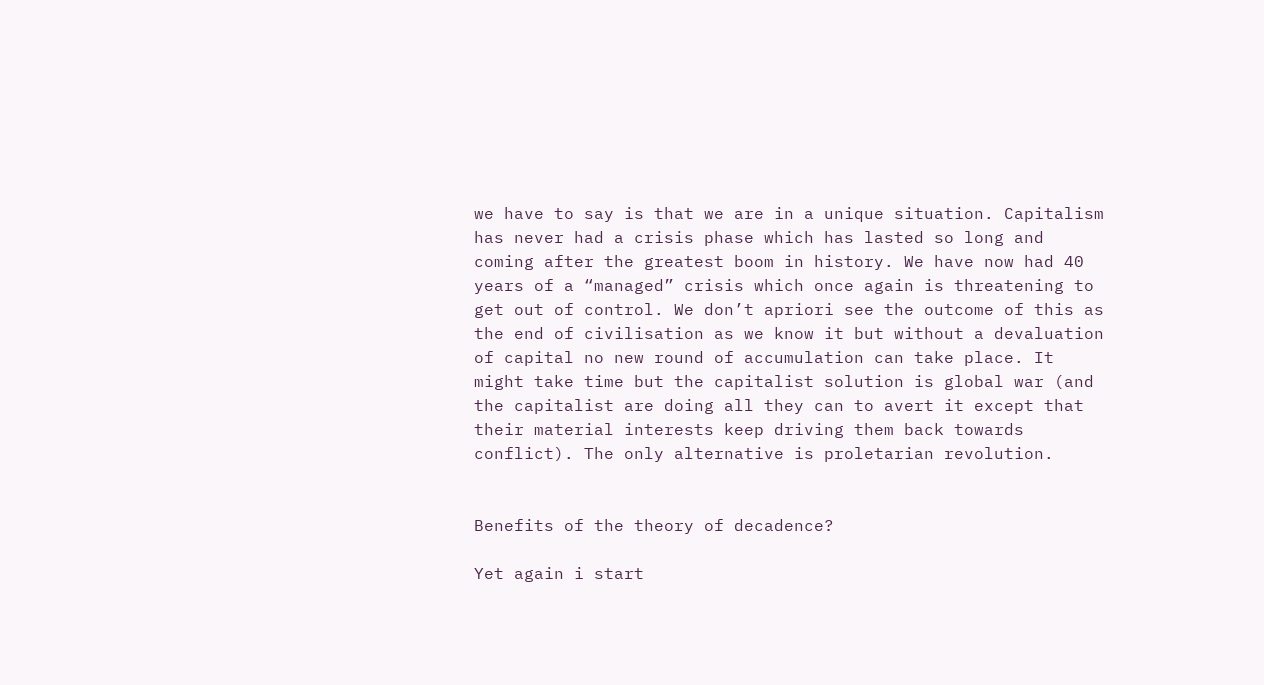we have to say is that we are in a unique situation. Capitalism has never had a crisis phase which has lasted so long and coming after the greatest boom in history. We have now had 40 years of a “managed” crisis which once again is threatening to get out of control. We don’t apriori see the outcome of this as the end of civilisation as we know it but without a devaluation of capital no new round of accumulation can take place. It might take time but the capitalist solution is global war (and the capitalist are doing all they can to avert it except that their material interests keep driving them back towards conflict). The only alternative is proletarian revolution.


Benefits of the theory of decadence?

Yet again i start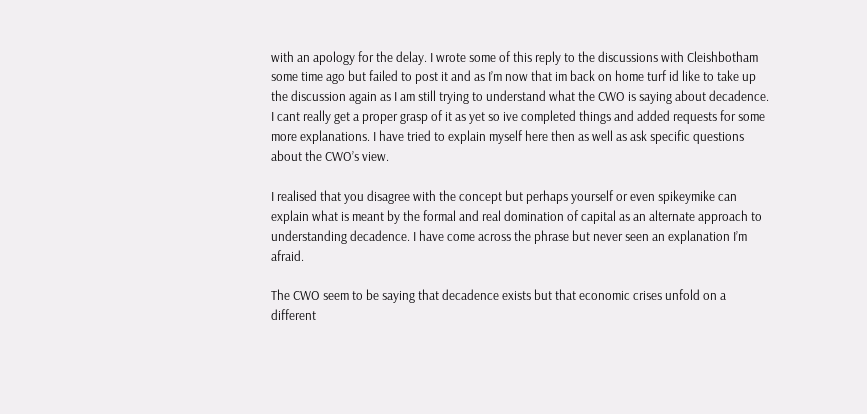with an apology for the delay. I wrote some of this reply to the discussions with Cleishbotham some time ago but failed to post it and as I’m now that im back on home turf id like to take up the discussion again as I am still trying to understand what the CWO is saying about decadence. I cant really get a proper grasp of it as yet so ive completed things and added requests for some more explanations. I have tried to explain myself here then as well as ask specific questions about the CWO’s view.

I realised that you disagree with the concept but perhaps yourself or even spikeymike can explain what is meant by the formal and real domination of capital as an alternate approach to understanding decadence. I have come across the phrase but never seen an explanation I’m afraid.

The CWO seem to be saying that decadence exists but that economic crises unfold on a different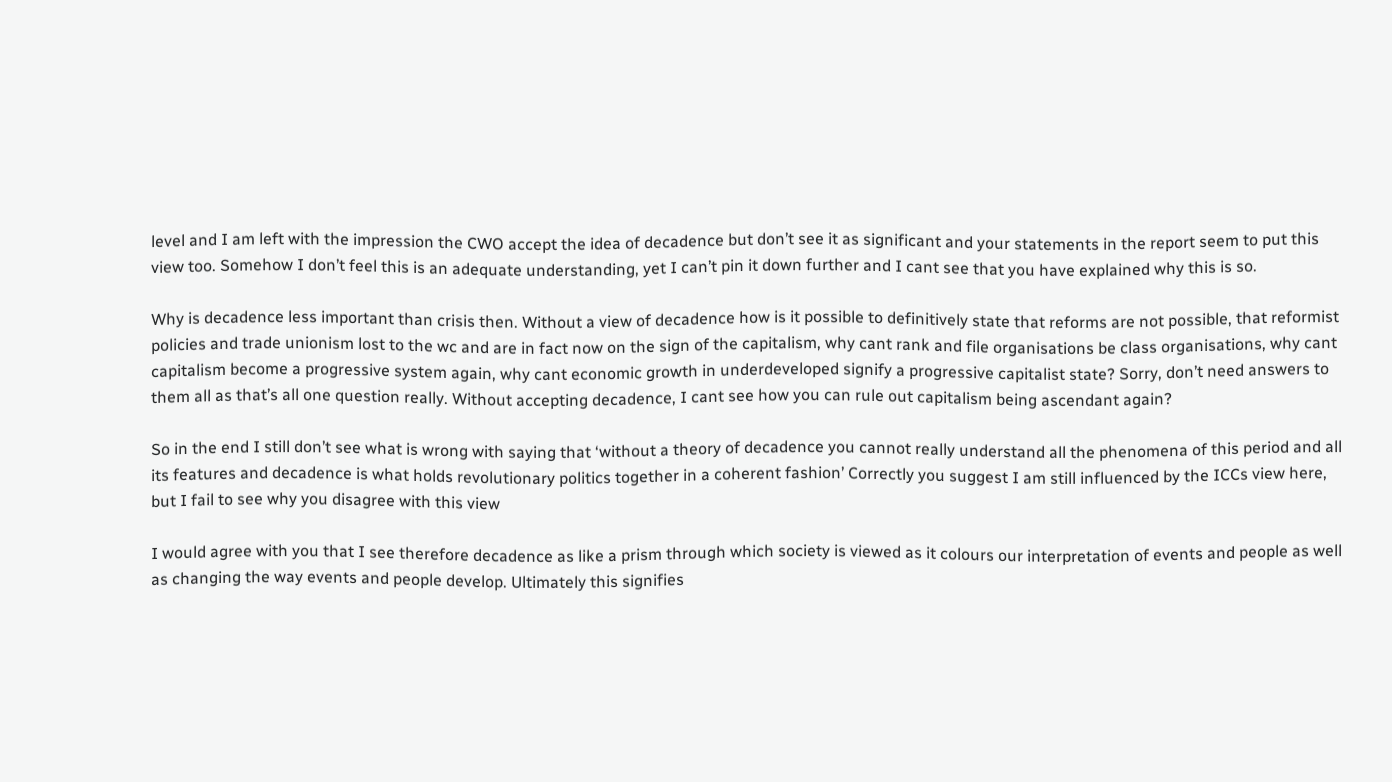level and I am left with the impression the CWO accept the idea of decadence but don’t see it as significant and your statements in the report seem to put this view too. Somehow I don’t feel this is an adequate understanding, yet I can’t pin it down further and I cant see that you have explained why this is so.

Why is decadence less important than crisis then. Without a view of decadence how is it possible to definitively state that reforms are not possible, that reformist policies and trade unionism lost to the wc and are in fact now on the sign of the capitalism, why cant rank and file organisations be class organisations, why cant capitalism become a progressive system again, why cant economic growth in underdeveloped signify a progressive capitalist state? Sorry, don’t need answers to them all as that’s all one question really. Without accepting decadence, I cant see how you can rule out capitalism being ascendant again?

So in the end I still don’t see what is wrong with saying that ‘without a theory of decadence you cannot really understand all the phenomena of this period and all its features and decadence is what holds revolutionary politics together in a coherent fashion’ Correctly you suggest I am still influenced by the ICCs view here, but I fail to see why you disagree with this view

I would agree with you that I see therefore decadence as like a prism through which society is viewed as it colours our interpretation of events and people as well as changing the way events and people develop. Ultimately this signifies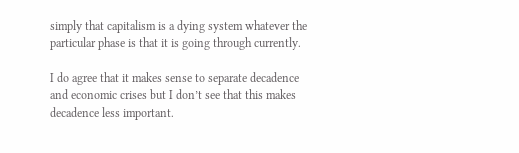simply that capitalism is a dying system whatever the particular phase is that it is going through currently.

I do agree that it makes sense to separate decadence and economic crises but I don’t see that this makes decadence less important.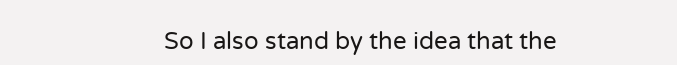So I also stand by the idea that the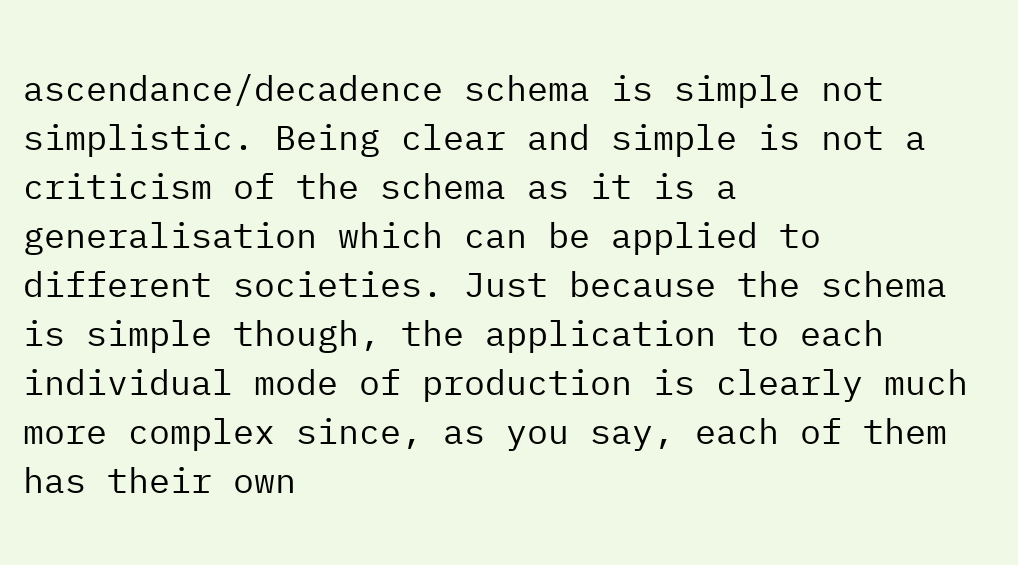ascendance/decadence schema is simple not simplistic. Being clear and simple is not a criticism of the schema as it is a generalisation which can be applied to different societies. Just because the schema is simple though, the application to each individual mode of production is clearly much more complex since, as you say, each of them has their own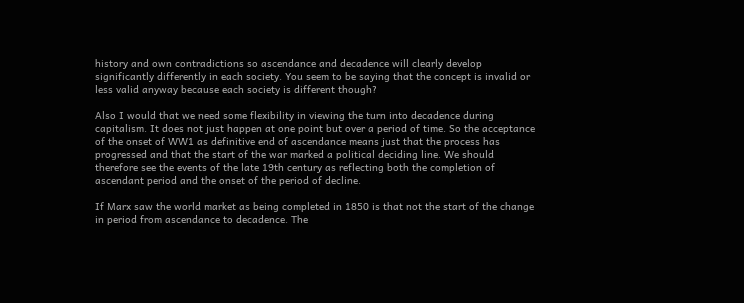history and own contradictions so ascendance and decadence will clearly develop significantly differently in each society. You seem to be saying that the concept is invalid or less valid anyway because each society is different though?

Also I would that we need some flexibility in viewing the turn into decadence during capitalism. It does not just happen at one point but over a period of time. So the acceptance of the onset of WW1 as definitive end of ascendance means just that the process has progressed and that the start of the war marked a political deciding line. We should therefore see the events of the late 19th century as reflecting both the completion of ascendant period and the onset of the period of decline.

If Marx saw the world market as being completed in 1850 is that not the start of the change in period from ascendance to decadence. The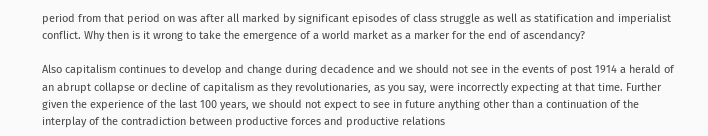period from that period on was after all marked by significant episodes of class struggle as well as statification and imperialist conflict. Why then is it wrong to take the emergence of a world market as a marker for the end of ascendancy?

Also capitalism continues to develop and change during decadence and we should not see in the events of post 1914 a herald of an abrupt collapse or decline of capitalism as they revolutionaries, as you say, were incorrectly expecting at that time. Further given the experience of the last 100 years, we should not expect to see in future anything other than a continuation of the interplay of the contradiction between productive forces and productive relations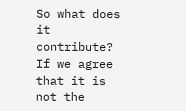So what does it contribute? If we agree that it is not the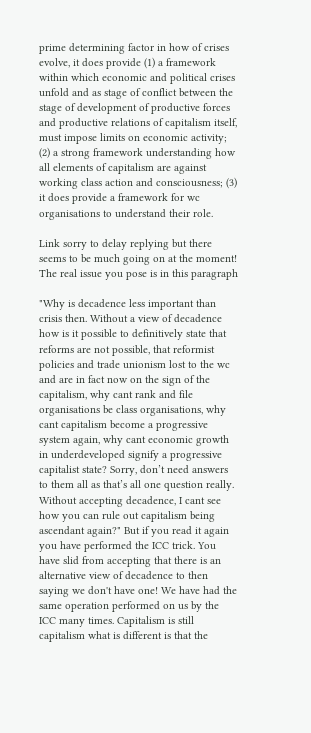prime determining factor in how of crises evolve, it does provide (1) a framework within which economic and political crises unfold and as stage of conflict between the stage of development of productive forces and productive relations of capitalism itself, must impose limits on economic activity; (2) a strong framework understanding how all elements of capitalism are against working class action and consciousness; (3) it does provide a framework for wc organisations to understand their role.

Link sorry to delay replying but there seems to be much going on at the moment! The real issue you pose is in this paragraph

"Why is decadence less important than crisis then. Without a view of decadence how is it possible to definitively state that reforms are not possible, that reformist policies and trade unionism lost to the wc and are in fact now on the sign of the capitalism, why cant rank and file organisations be class organisations, why cant capitalism become a progressive system again, why cant economic growth in underdeveloped signify a progressive capitalist state? Sorry, don’t need answers to them all as that’s all one question really. Without accepting decadence, I cant see how you can rule out capitalism being ascendant again?" But if you read it again you have performed the ICC trick. You have slid from accepting that there is an alternative view of decadence to then saying we don't have one! We have had the same operation performed on us by the ICC many times. Capitalism is still capitalism what is different is that the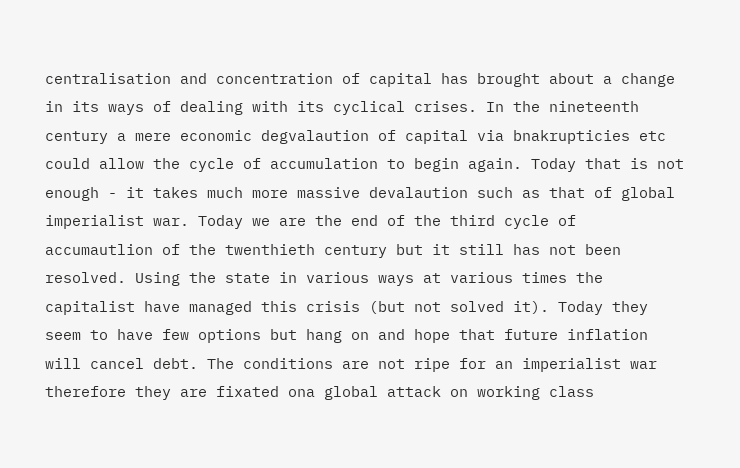centralisation and concentration of capital has brought about a change in its ways of dealing with its cyclical crises. In the nineteenth century a mere economic degvalaution of capital via bnakrupticies etc could allow the cycle of accumulation to begin again. Today that is not enough - it takes much more massive devalaution such as that of global imperialist war. Today we are the end of the third cycle of accumautlion of the twenthieth century but it still has not been resolved. Using the state in various ways at various times the capitalist have managed this crisis (but not solved it). Today they seem to have few options but hang on and hope that future inflation will cancel debt. The conditions are not ripe for an imperialist war therefore they are fixated ona global attack on working class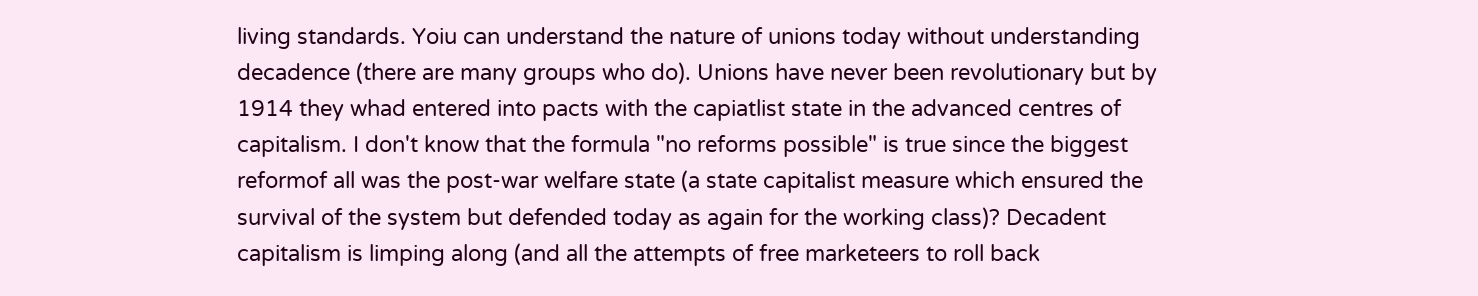living standards. Yoiu can understand the nature of unions today without understanding decadence (there are many groups who do). Unions have never been revolutionary but by 1914 they whad entered into pacts with the capiatlist state in the advanced centres of capitalism. I don't know that the formula "no reforms possible" is true since the biggest reformof all was the post-war welfare state (a state capitalist measure which ensured the survival of the system but defended today as again for the working class)? Decadent capitalism is limping along (and all the attempts of free marketeers to roll back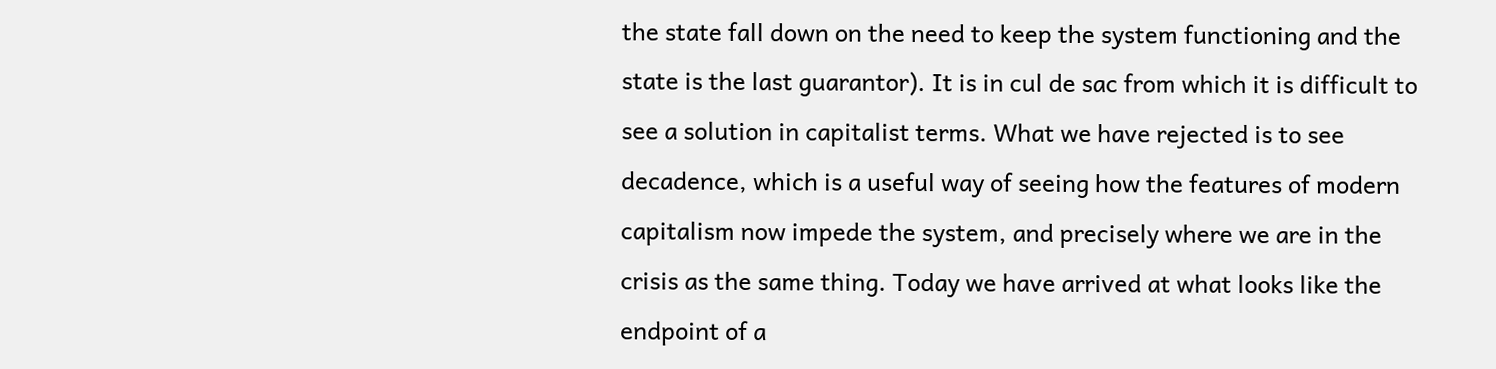the state fall down on the need to keep the system functioning and the state is the last guarantor). It is in cul de sac from which it is difficult to see a solution in capitalist terms. What we have rejected is to see decadence, which is a useful way of seeing how the features of modern capitalism now impede the system, and precisely where we are in the crisis as the same thing. Today we have arrived at what looks like the endpoint of a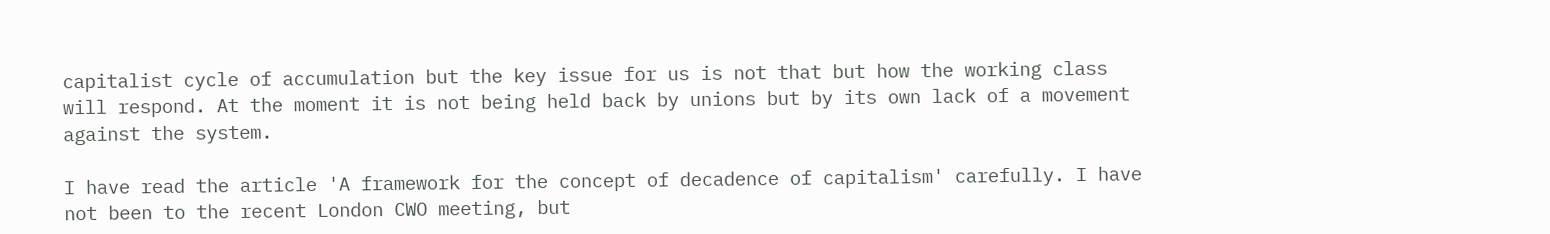capitalist cycle of accumulation but the key issue for us is not that but how the working class will respond. At the moment it is not being held back by unions but by its own lack of a movement against the system.

I have read the article 'A framework for the concept of decadence of capitalism' carefully. I have not been to the recent London CWO meeting, but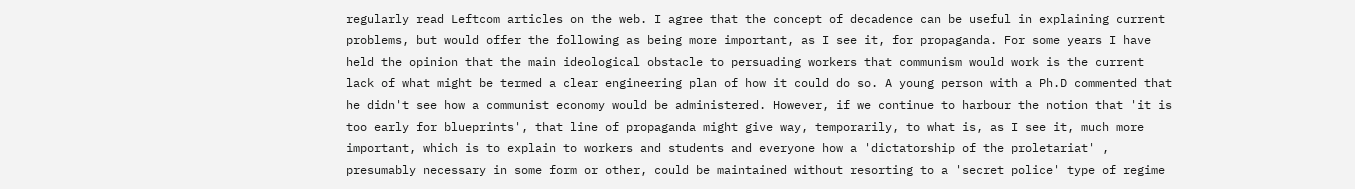regularly read Leftcom articles on the web. I agree that the concept of decadence can be useful in explaining current problems, but would offer the following as being more important, as I see it, for propaganda. For some years I have held the opinion that the main ideological obstacle to persuading workers that communism would work is the current lack of what might be termed a clear engineering plan of how it could do so. A young person with a Ph.D commented that he didn't see how a communist economy would be administered. However, if we continue to harbour the notion that 'it is too early for blueprints', that line of propaganda might give way, temporarily, to what is, as I see it, much more important, which is to explain to workers and students and everyone how a 'dictatorship of the proletariat' , presumably necessary in some form or other, could be maintained without resorting to a 'secret police' type of regime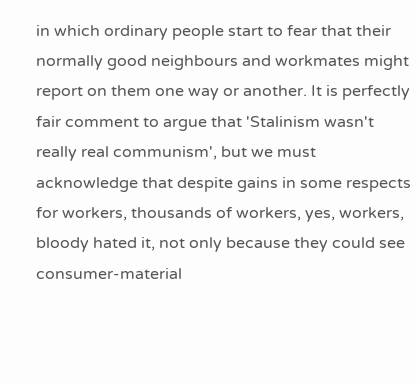in which ordinary people start to fear that their normally good neighbours and workmates might report on them one way or another. It is perfectly fair comment to argue that 'Stalinism wasn't really real communism', but we must acknowledge that despite gains in some respects for workers, thousands of workers, yes, workers, bloody hated it, not only because they could see consumer-material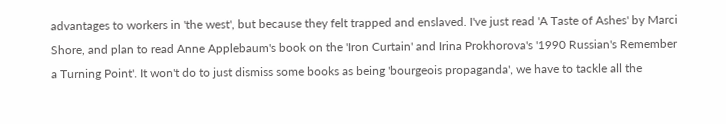advantages to workers in 'the west', but because they felt trapped and enslaved. I've just read 'A Taste of Ashes' by Marci Shore, and plan to read Anne Applebaum's book on the 'Iron Curtain' and Irina Prokhorova's '1990 Russian's Remember a Turning Point'. It won't do to just dismiss some books as being 'bourgeois propaganda', we have to tackle all the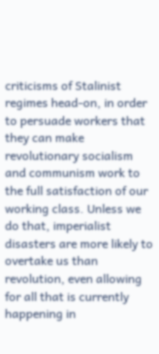criticisms of Stalinist regimes head-on, in order to persuade workers that they can make revolutionary socialism and communism work to the full satisfaction of our working class. Unless we do that, imperialist disasters are more likely to overtake us than revolution, even allowing for all that is currently happening in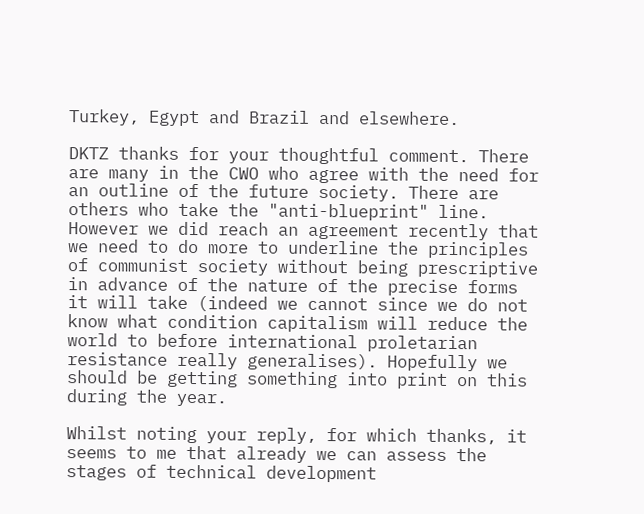Turkey, Egypt and Brazil and elsewhere.

DKTZ thanks for your thoughtful comment. There are many in the CWO who agree with the need for an outline of the future society. There are others who take the "anti-blueprint" line. However we did reach an agreement recently that we need to do more to underline the principles of communist society without being prescriptive in advance of the nature of the precise forms it will take (indeed we cannot since we do not know what condition capitalism will reduce the world to before international proletarian resistance really generalises). Hopefully we should be getting something into print on this during the year.

Whilst noting your reply, for which thanks, it seems to me that already we can assess the stages of technical development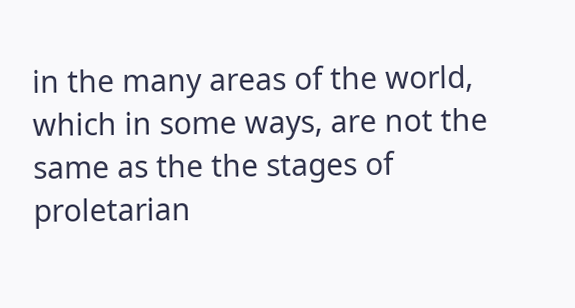in the many areas of the world, which in some ways, are not the same as the the stages of proletarian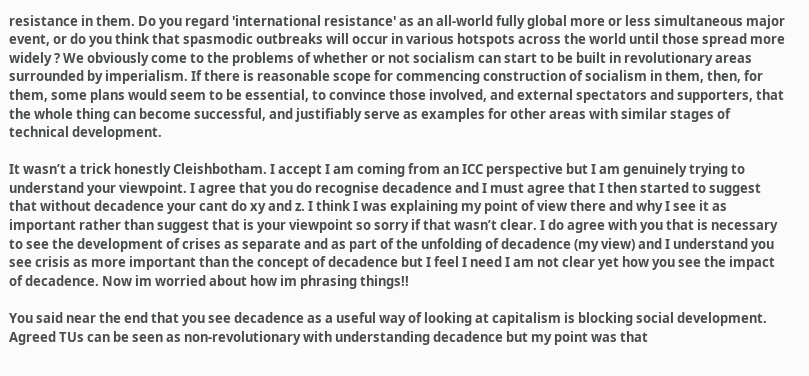resistance in them. Do you regard 'international resistance' as an all-world fully global more or less simultaneous major event, or do you think that spasmodic outbreaks will occur in various hotspots across the world until those spread more widely ? We obviously come to the problems of whether or not socialism can start to be built in revolutionary areas surrounded by imperialism. If there is reasonable scope for commencing construction of socialism in them, then, for them, some plans would seem to be essential, to convince those involved, and external spectators and supporters, that the whole thing can become successful, and justifiably serve as examples for other areas with similar stages of technical development.

It wasn’t a trick honestly Cleishbotham. I accept I am coming from an ICC perspective but I am genuinely trying to understand your viewpoint. I agree that you do recognise decadence and I must agree that I then started to suggest that without decadence your cant do xy and z. I think I was explaining my point of view there and why I see it as important rather than suggest that is your viewpoint so sorry if that wasn’t clear. I do agree with you that is necessary to see the development of crises as separate and as part of the unfolding of decadence (my view) and I understand you see crisis as more important than the concept of decadence but I feel I need I am not clear yet how you see the impact of decadence. Now im worried about how im phrasing things!!

You said near the end that you see decadence as a useful way of looking at capitalism is blocking social development. Agreed TUs can be seen as non-revolutionary with understanding decadence but my point was that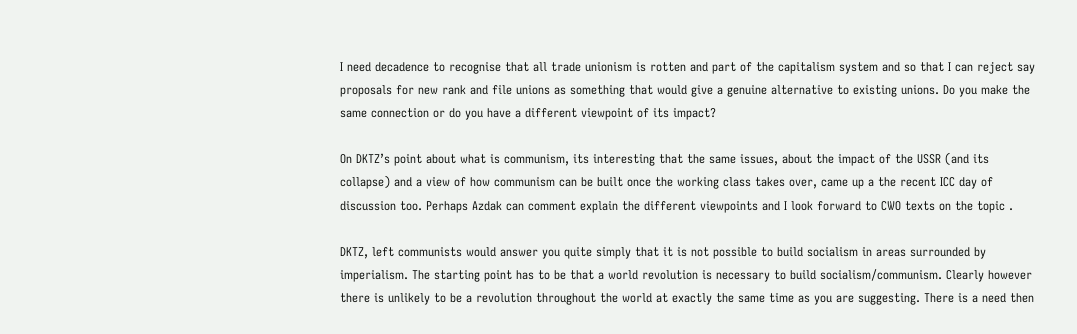I need decadence to recognise that all trade unionism is rotten and part of the capitalism system and so that I can reject say proposals for new rank and file unions as something that would give a genuine alternative to existing unions. Do you make the same connection or do you have a different viewpoint of its impact?

On DKTZ’s point about what is communism, its interesting that the same issues, about the impact of the USSR (and its collapse) and a view of how communism can be built once the working class takes over, came up a the recent ICC day of discussion too. Perhaps Azdak can comment explain the different viewpoints and I look forward to CWO texts on the topic .

DKTZ, left communists would answer you quite simply that it is not possible to build socialism in areas surrounded by imperialism. The starting point has to be that a world revolution is necessary to build socialism/communism. Clearly however there is unlikely to be a revolution throughout the world at exactly the same time as you are suggesting. There is a need then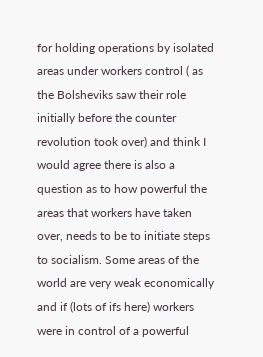for holding operations by isolated areas under workers control ( as the Bolsheviks saw their role initially before the counter revolution took over) and think I would agree there is also a question as to how powerful the areas that workers have taken over, needs to be to initiate steps to socialism. Some areas of the world are very weak economically and if (lots of ifs here) workers were in control of a powerful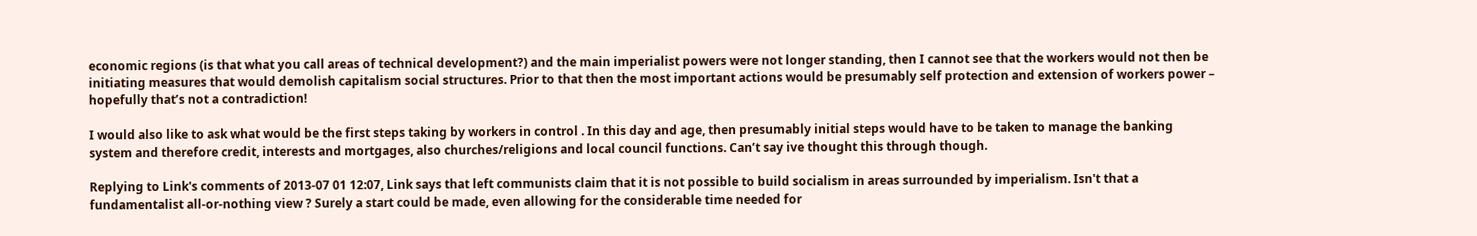economic regions (is that what you call areas of technical development?) and the main imperialist powers were not longer standing, then I cannot see that the workers would not then be initiating measures that would demolish capitalism social structures. Prior to that then the most important actions would be presumably self protection and extension of workers power – hopefully that’s not a contradiction!

I would also like to ask what would be the first steps taking by workers in control . In this day and age, then presumably initial steps would have to be taken to manage the banking system and therefore credit, interests and mortgages, also churches/religions and local council functions. Can’t say ive thought this through though.

Replying to Link's comments of 2013-07 01 12:07, Link says that left communists claim that it is not possible to build socialism in areas surrounded by imperialism. Isn't that a fundamentalist all-or-nothing view ? Surely a start could be made, even allowing for the considerable time needed for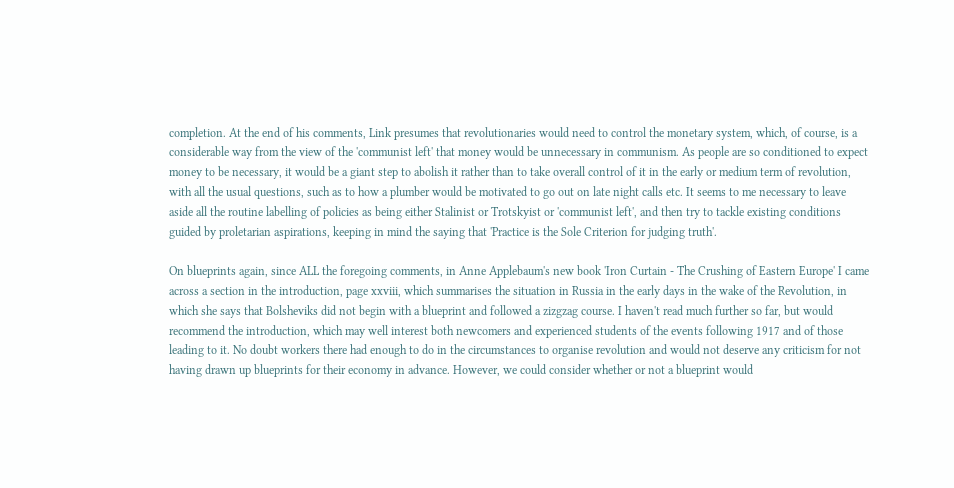completion. At the end of his comments, Link presumes that revolutionaries would need to control the monetary system, which, of course, is a considerable way from the view of the 'communist left' that money would be unnecessary in communism. As people are so conditioned to expect money to be necessary, it would be a giant step to abolish it rather than to take overall control of it in the early or medium term of revolution, with all the usual questions, such as to how a plumber would be motivated to go out on late night calls etc. It seems to me necessary to leave aside all the routine labelling of policies as being either Stalinist or Trotskyist or 'communist left', and then try to tackle existing conditions guided by proletarian aspirations, keeping in mind the saying that 'Practice is the Sole Criterion for judging truth'.

On blueprints again, since ALL the foregoing comments, in Anne Applebaum's new book 'Iron Curtain - The Crushing of Eastern Europe' I came across a section in the introduction, page xxviii, which summarises the situation in Russia in the early days in the wake of the Revolution, in which she says that Bolsheviks did not begin with a blueprint and followed a zizgzag course. I haven't read much further so far, but would recommend the introduction, which may well interest both newcomers and experienced students of the events following 1917 and of those leading to it. No doubt workers there had enough to do in the circumstances to organise revolution and would not deserve any criticism for not having drawn up blueprints for their economy in advance. However, we could consider whether or not a blueprint would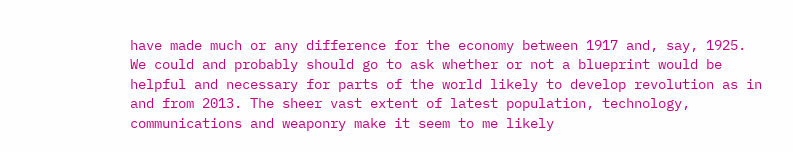have made much or any difference for the economy between 1917 and, say, 1925. We could and probably should go to ask whether or not a blueprint would be helpful and necessary for parts of the world likely to develop revolution as in and from 2013. The sheer vast extent of latest population, technology, communications and weaponry make it seem to me likely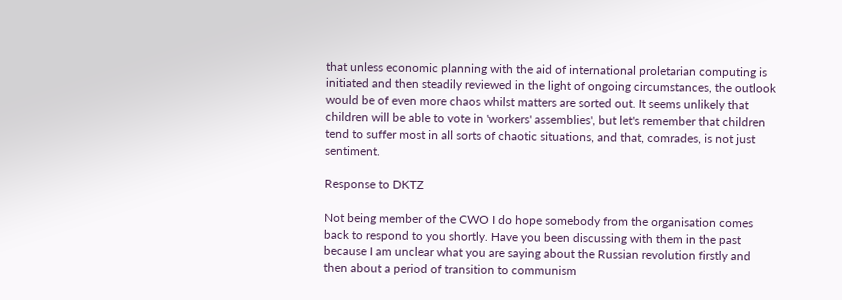that unless economic planning with the aid of international proletarian computing is initiated and then steadily reviewed in the light of ongoing circumstances, the outlook would be of even more chaos whilst matters are sorted out. It seems unlikely that children will be able to vote in 'workers' assemblies', but let's remember that children tend to suffer most in all sorts of chaotic situations, and that, comrades, is not just sentiment.

Response to DKTZ

Not being member of the CWO I do hope somebody from the organisation comes back to respond to you shortly. Have you been discussing with them in the past because I am unclear what you are saying about the Russian revolution firstly and then about a period of transition to communism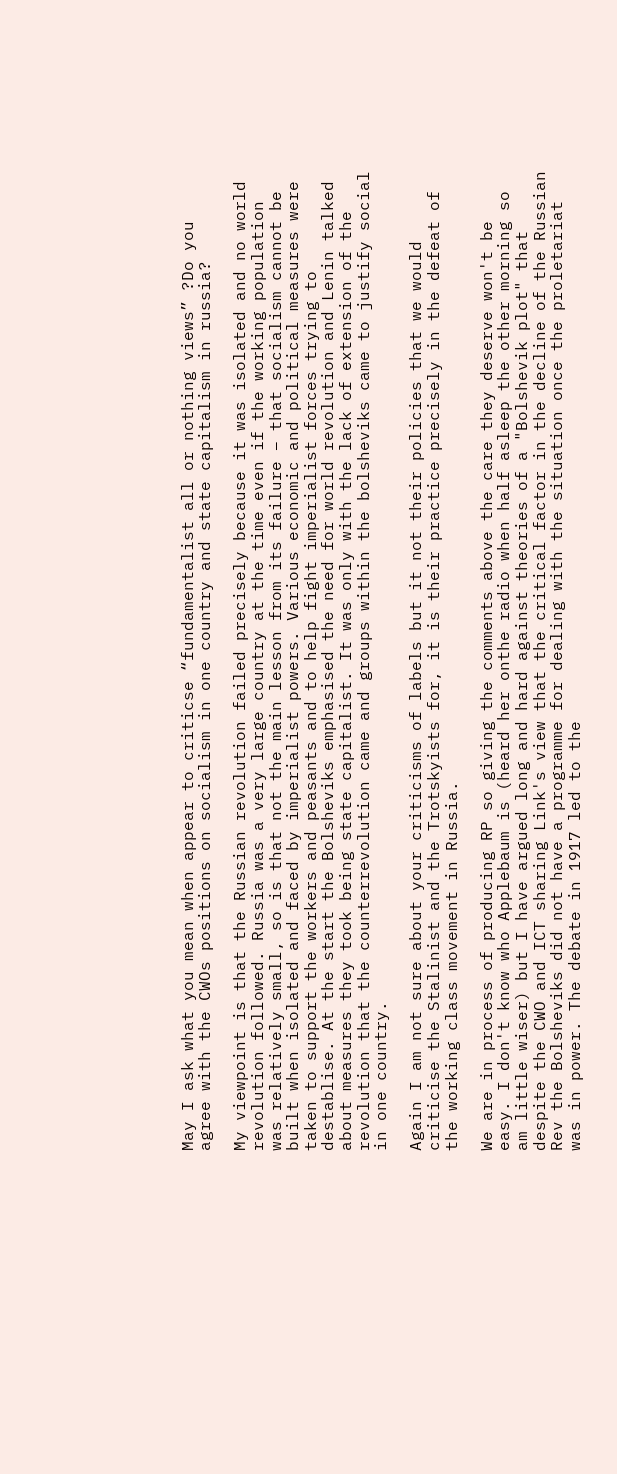May I ask what you mean when appear to criticse “fundamentalist all or nothing views” ?Do you agree with the CWOs positions on socialism in one country and state capitalism in russia?

My viewpoint is that the Russian revolution failed precisely because it was isolated and no world revolution followed. Russia was a very large country at the time even if the working population was relatively small, so is that not the main lesson from its failure – that socialism cannot be built when isolated and faced by imperialist powers. Various economic and political measures were taken to support the workers and peasants and to help fight imperialist forces trying to destablise. At the start the Bolsheviks emphasised the need for world revolution and Lenin talked about measures they took being state capitalist. It was only with the lack of extension of the revolution that the counterrevolution came and groups within the bolsheviks came to justify social in one country.

Again I am not sure about your criticisms of labels but it not their policies that we would criticise the Stalinist and the Trotskyists for, it is their practice precisely in the defeat of the working class movement in Russia.

We are in process of producing RP so giving the comments above the care they deserve won't be easy. I don't know who Applebaum is (heard her onthe radio when half asleep the other morning so am little wiser) but I have argued long and hard against theories of a "Bolshevik plot" that despite the CWO and ICT sharing Link's view that the critical factor in the decline of the Russian Rev the Bolsheviks did not have a programme for dealing with the situation once the proletariat was in power. The debate in 1917 led to the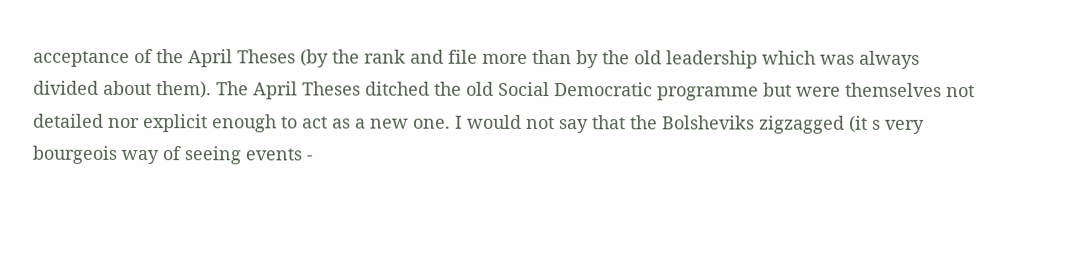acceptance of the April Theses (by the rank and file more than by the old leadership which was always divided about them). The April Theses ditched the old Social Democratic programme but were themselves not detailed nor explicit enough to act as a new one. I would not say that the Bolsheviks zigzagged (it s very bourgeois way of seeing events -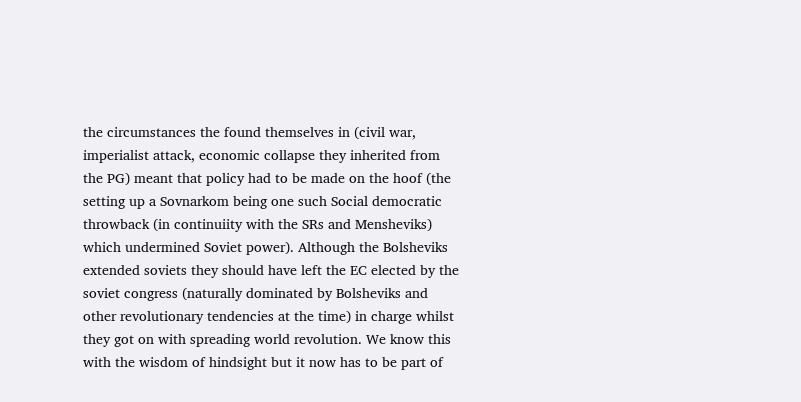the circumstances the found themselves in (civil war, imperialist attack, economic collapse they inherited from the PG) meant that policy had to be made on the hoof (the setting up a Sovnarkom being one such Social democratic throwback (in continuiity with the SRs and Mensheviks) which undermined Soviet power). Although the Bolsheviks extended soviets they should have left the EC elected by the soviet congress (naturally dominated by Bolsheviks and other revolutionary tendencies at the time) in charge whilst they got on with spreading world revolution. We know this with the wisdom of hindsight but it now has to be part of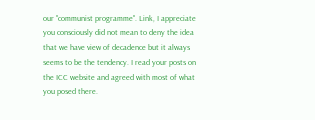our "communist programme". Link, I appreciate you consciously did not mean to deny the idea that we have view of decadence but it always seems to be the tendency. I read your posts on the ICC website and agreed with most of what you posed there.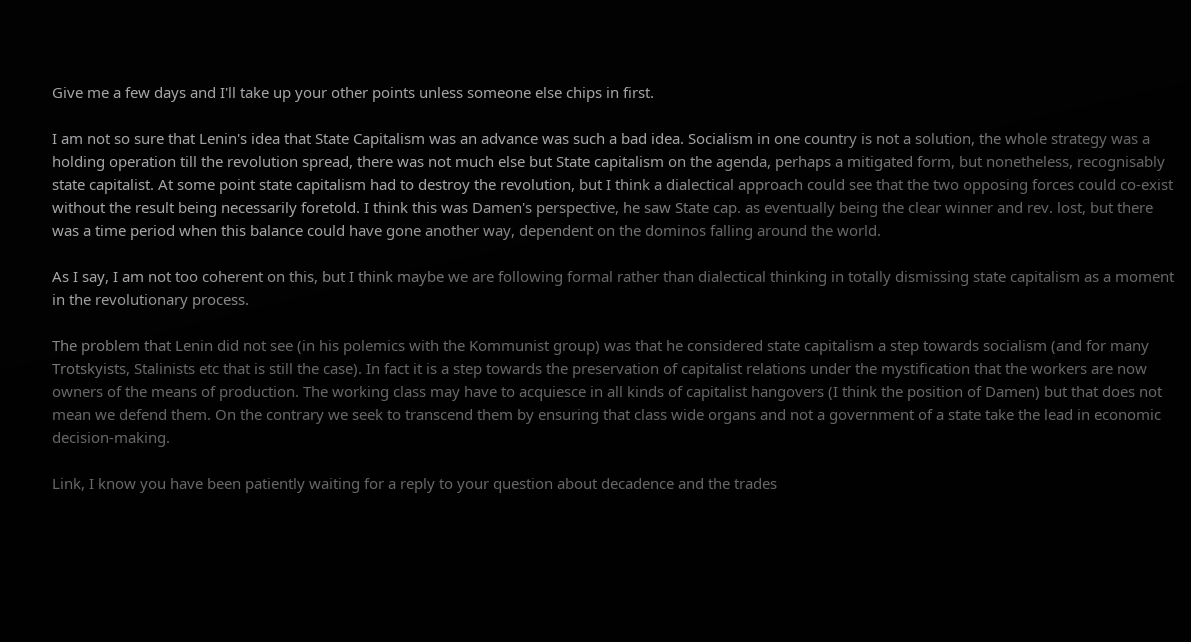Give me a few days and I'll take up your other points unless someone else chips in first.

I am not so sure that Lenin's idea that State Capitalism was an advance was such a bad idea. Socialism in one country is not a solution, the whole strategy was a holding operation till the revolution spread, there was not much else but State capitalism on the agenda, perhaps a mitigated form, but nonetheless, recognisably state capitalist. At some point state capitalism had to destroy the revolution, but I think a dialectical approach could see that the two opposing forces could co-exist without the result being necessarily foretold. I think this was Damen's perspective, he saw State cap. as eventually being the clear winner and rev. lost, but there was a time period when this balance could have gone another way, dependent on the dominos falling around the world.

As I say, I am not too coherent on this, but I think maybe we are following formal rather than dialectical thinking in totally dismissing state capitalism as a moment in the revolutionary process.

The problem that Lenin did not see (in his polemics with the Kommunist group) was that he considered state capitalism a step towards socialism (and for many Trotskyists, Stalinists etc that is still the case). In fact it is a step towards the preservation of capitalist relations under the mystification that the workers are now owners of the means of production. The working class may have to acquiesce in all kinds of capitalist hangovers (I think the position of Damen) but that does not mean we defend them. On the contrary we seek to transcend them by ensuring that class wide organs and not a government of a state take the lead in economic decision-making.

Link, I know you have been patiently waiting for a reply to your question about decadence and the trades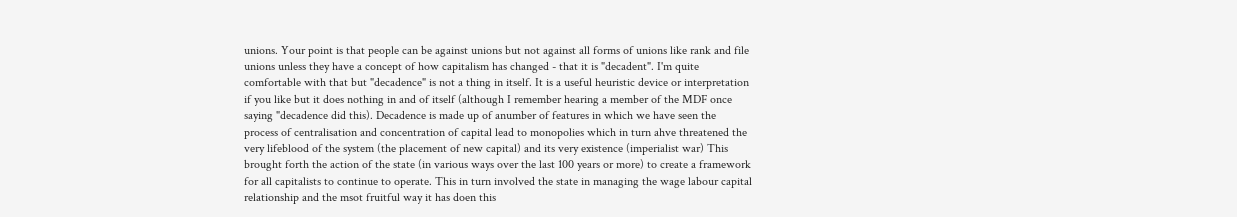unions. Your point is that people can be against unions but not against all forms of unions like rank and file unions unless they have a concept of how capitalism has changed - that it is "decadent". I'm quite comfortable with that but "decadence" is not a thing in itself. It is a useful heuristic device or interpretation if you like but it does nothing in and of itself (although I remember hearing a member of the MDF once saying "decadence did this). Decadence is made up of anumber of features in which we have seen the process of centralisation and concentration of capital lead to monopolies which in turn ahve threatened the very lifeblood of the system (the placement of new capital) and its very existence (imperialist war) This brought forth the action of the state (in various ways over the last 100 years or more) to create a framework for all capitalists to continue to operate. This in turn involved the state in managing the wage labour capital relationship and the msot fruitful way it has doen this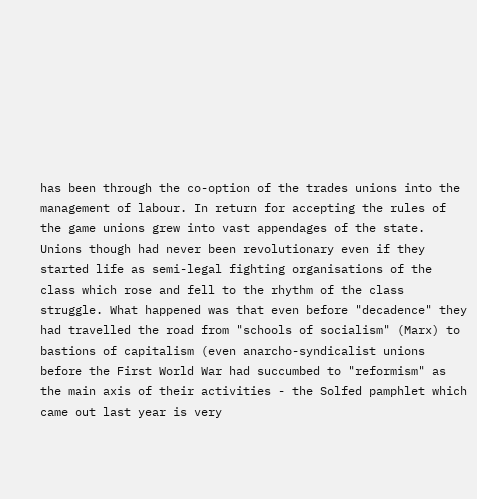has been through the co-option of the trades unions into the management of labour. In return for accepting the rules of the game unions grew into vast appendages of the state. Unions though had never been revolutionary even if they started life as semi-legal fighting organisations of the class which rose and fell to the rhythm of the class struggle. What happened was that even before "decadence" they had travelled the road from "schools of socialism" (Marx) to bastions of capitalism (even anarcho-syndicalist unions before the First World War had succumbed to "reformism" as the main axis of their activities - the Solfed pamphlet which came out last year is very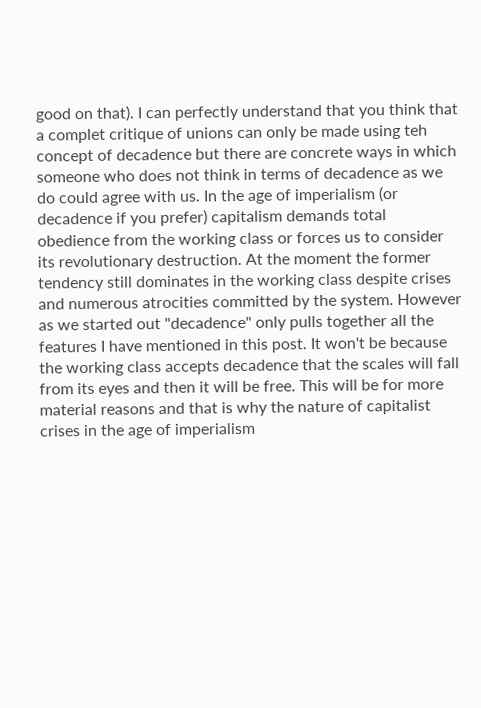good on that). I can perfectly understand that you think that a complet critique of unions can only be made using teh concept of decadence but there are concrete ways in which someone who does not think in terms of decadence as we do could agree with us. In the age of imperialism (or decadence if you prefer) capitalism demands total obedience from the working class or forces us to consider its revolutionary destruction. At the moment the former tendency still dominates in the working class despite crises and numerous atrocities committed by the system. However as we started out "decadence" only pulls together all the features I have mentioned in this post. It won't be because the working class accepts decadence that the scales will fall from its eyes and then it will be free. This will be for more material reasons and that is why the nature of capitalist crises in the age of imperialism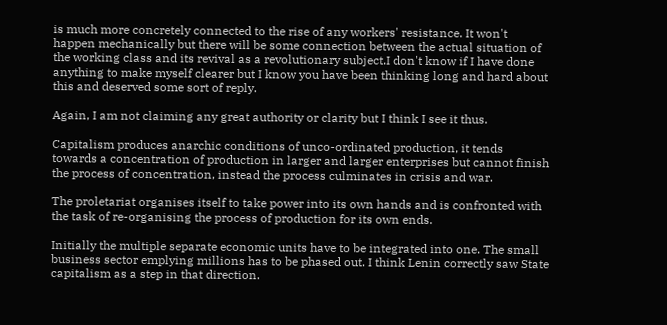is much more concretely connected to the rise of any workers' resistance. It won't happen mechanically but there will be some connection between the actual situation of the working class and its revival as a revolutionary subject.I don't know if I have done anything to make myself clearer but I know you have been thinking long and hard about this and deserved some sort of reply.

Again, I am not claiming any great authority or clarity but I think I see it thus.

Capitalism produces anarchic conditions of unco-ordinated production, it tends towards a concentration of production in larger and larger enterprises but cannot finish the process of concentration, instead the process culminates in crisis and war.

The proletariat organises itself to take power into its own hands and is confronted with the task of re-organising the process of production for its own ends.

Initially the multiple separate economic units have to be integrated into one. The small business sector emplying millions has to be phased out. I think Lenin correctly saw State capitalism as a step in that direction.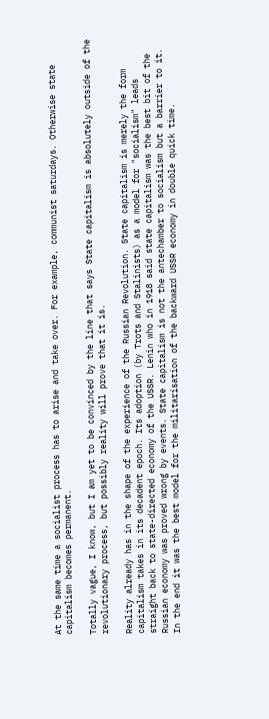At the same time a socialist process has to arise and take over. For example, communist saturdays. Otherwise state capitalism becomes permanent.

Totally vague, I know, but I am yet to be convinced by the line that says State capitalism is absolutely outside of the revolutionary process, but possibly reality will prove that it is.

Reality already has in the shape of the experience of the Russian Revolution. State capitalism is merely the form capitalism takes in its decadent epoch. Its adoption (by Trots and Stalinists) as a model for "socialism" leads straight back to state-directed economy of the USSR. Lenin who in 1918 said state capitalism was the best bit of the Russian economy was proved wrong by events. State capitalism is not the antechamber to socialism but a barrier to it. In the end it was the best model for the militarisation of the backward USSR economy in double quick time.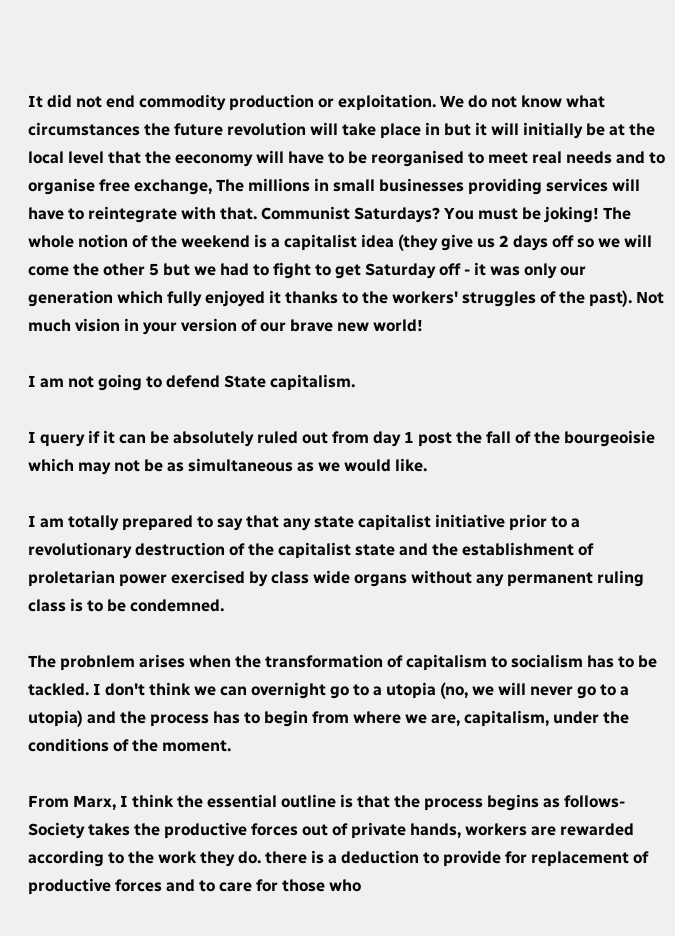It did not end commodity production or exploitation. We do not know what circumstances the future revolution will take place in but it will initially be at the local level that the eeconomy will have to be reorganised to meet real needs and to organise free exchange, The millions in small businesses providing services will have to reintegrate with that. Communist Saturdays? You must be joking! The whole notion of the weekend is a capitalist idea (they give us 2 days off so we will come the other 5 but we had to fight to get Saturday off - it was only our generation which fully enjoyed it thanks to the workers' struggles of the past). Not much vision in your version of our brave new world!

I am not going to defend State capitalism.

I query if it can be absolutely ruled out from day 1 post the fall of the bourgeoisie which may not be as simultaneous as we would like.

I am totally prepared to say that any state capitalist initiative prior to a revolutionary destruction of the capitalist state and the establishment of proletarian power exercised by class wide organs without any permanent ruling class is to be condemned.

The probnlem arises when the transformation of capitalism to socialism has to be tackled. I don't think we can overnight go to a utopia (no, we will never go to a utopia) and the process has to begin from where we are, capitalism, under the conditions of the moment.

From Marx, I think the essential outline is that the process begins as follows- Society takes the productive forces out of private hands, workers are rewarded according to the work they do. there is a deduction to provide for replacement of productive forces and to care for those who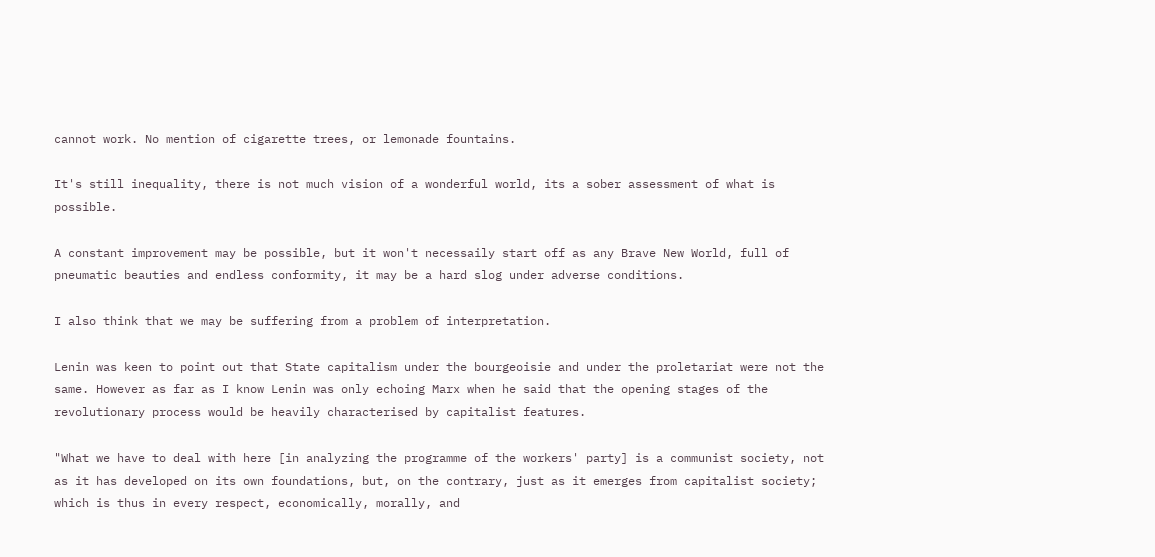cannot work. No mention of cigarette trees, or lemonade fountains.

It's still inequality, there is not much vision of a wonderful world, its a sober assessment of what is possible.

A constant improvement may be possible, but it won't necessaily start off as any Brave New World, full of pneumatic beauties and endless conformity, it may be a hard slog under adverse conditions.

I also think that we may be suffering from a problem of interpretation.

Lenin was keen to point out that State capitalism under the bourgeoisie and under the proletariat were not the same. However as far as I know Lenin was only echoing Marx when he said that the opening stages of the revolutionary process would be heavily characterised by capitalist features.

"What we have to deal with here [in analyzing the programme of the workers' party] is a communist society, not as it has developed on its own foundations, but, on the contrary, just as it emerges from capitalist society; which is thus in every respect, economically, morally, and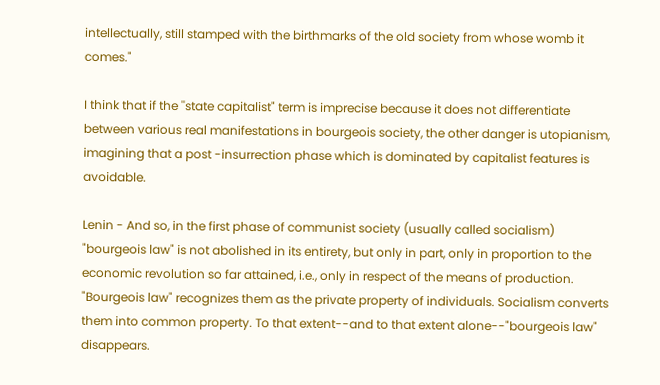intellectually, still stamped with the birthmarks of the old society from whose womb it comes."

I think that if the ''state capitalist" term is imprecise because it does not differentiate between various real manifestations in bourgeois society, the other danger is utopianism, imagining that a post -insurrection phase which is dominated by capitalist features is avoidable.

Lenin - And so, in the first phase of communist society (usually called socialism) "bourgeois law" is not abolished in its entirety, but only in part, only in proportion to the economic revolution so far attained, i.e., only in respect of the means of production. "Bourgeois law" recognizes them as the private property of individuals. Socialism converts them into common property. To that extent--and to that extent alone--"bourgeois law" disappears.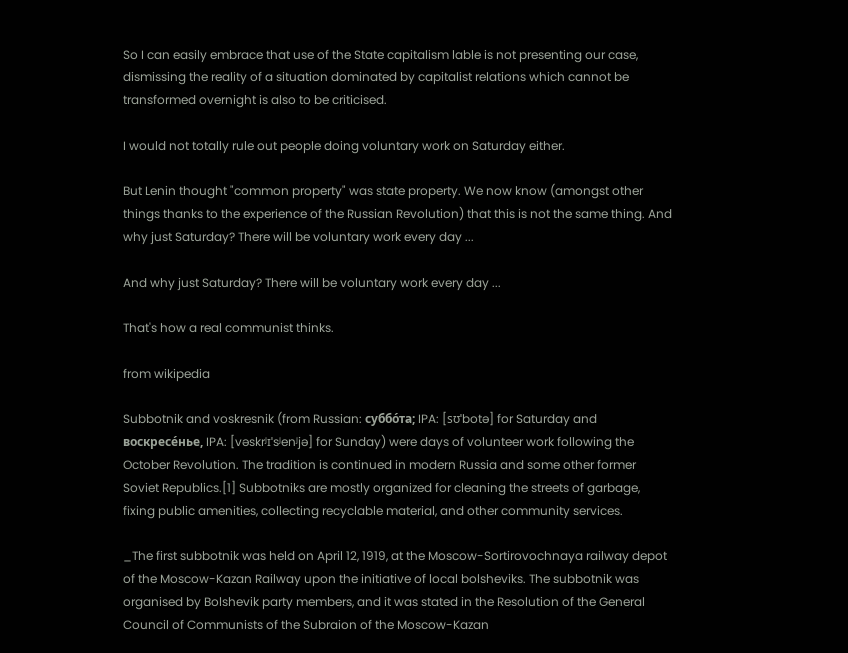So I can easily embrace that use of the State capitalism lable is not presenting our case, dismissing the reality of a situation dominated by capitalist relations which cannot be transformed overnight is also to be criticised.

I would not totally rule out people doing voluntary work on Saturday either.

But Lenin thought "common property" was state property. We now know (amongst other things thanks to the experience of the Russian Revolution) that this is not the same thing. And why just Saturday? There will be voluntary work every day ...

And why just Saturday? There will be voluntary work every day ...

That's how a real communist thinks.

from wikipedia

Subbotnik and voskresnik (from Russian: суббо́та; IPA: [sʊˈbotə] for Saturday and воскресе́нье, IPA: [vəskrʲɪˈsʲenʲjə] for Sunday) were days of volunteer work following the October Revolution. The tradition is continued in modern Russia and some other former Soviet Republics.[1] Subbotniks are mostly organized for cleaning the streets of garbage, fixing public amenities, collecting recyclable material, and other community services.

_The first subbotnik was held on April 12, 1919, at the Moscow-Sortirovochnaya railway depot of the Moscow-Kazan Railway upon the initiative of local bolsheviks. The subbotnik was organised by Bolshevik party members, and it was stated in the Resolution of the General Council of Communists of the Subraion of the Moscow-Kazan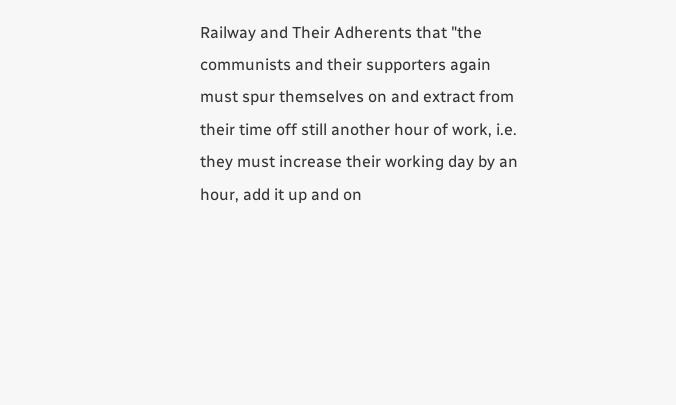Railway and Their Adherents that "the communists and their supporters again must spur themselves on and extract from their time off still another hour of work, i.e. they must increase their working day by an hour, add it up and on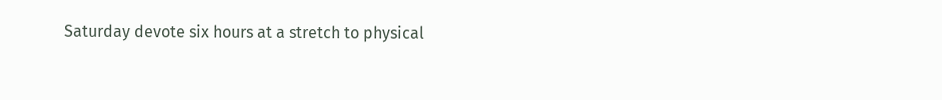Saturday devote six hours at a stretch to physical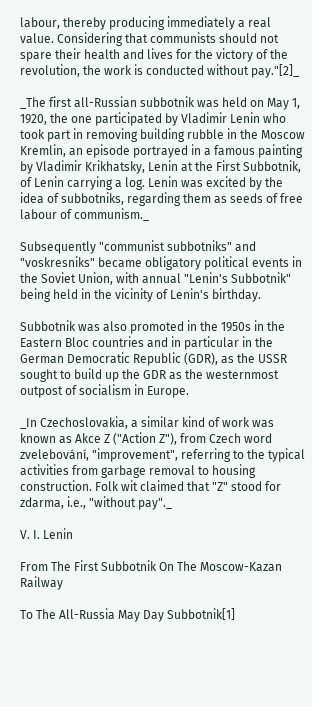labour, thereby producing immediately a real value. Considering that communists should not spare their health and lives for the victory of the revolution, the work is conducted without pay."[2]_

_The first all-Russian subbotnik was held on May 1, 1920, the one participated by Vladimir Lenin who took part in removing building rubble in the Moscow Kremlin, an episode portrayed in a famous painting by Vladimir Krikhatsky, Lenin at the First Subbotnik, of Lenin carrying a log. Lenin was excited by the idea of subbotniks, regarding them as seeds of free labour of communism._

Subsequently "communist subbotniks" and "voskresniks" became obligatory political events in the Soviet Union, with annual "Lenin's Subbotnik" being held in the vicinity of Lenin's birthday.

Subbotnik was also promoted in the 1950s in the Eastern Bloc countries and in particular in the German Democratic Republic (GDR), as the USSR sought to build up the GDR as the westernmost outpost of socialism in Europe.

_In Czechoslovakia, a similar kind of work was known as Akce Z ("Action Z"), from Czech word zvelebování, "improvement", referring to the typical activities from garbage removal to housing construction. Folk wit claimed that "Z" stood for zdarma, i.e., "without pay"._

V. I. Lenin

From The First Subbotnik On The Moscow-Kazan Railway

To The All-Russia May Day Subbotnik[1]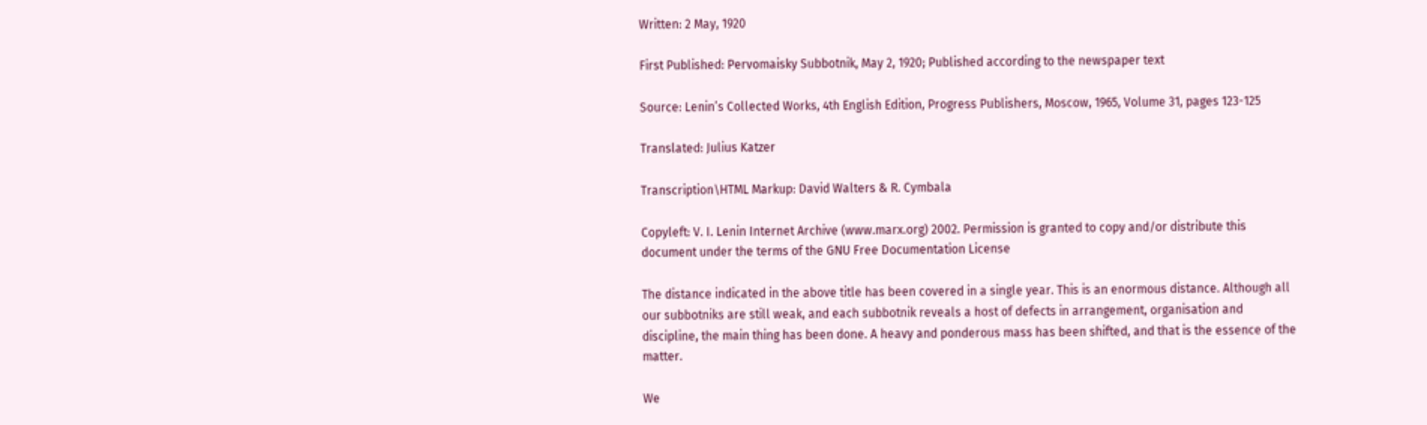Written: 2 May, 1920

First Published: Pervomaisky Subbotnik, May 2, 1920; Published according to the newspaper text

Source: Lenin’s Collected Works, 4th English Edition, Progress Publishers, Moscow, 1965, Volume 31, pages 123-125

Translated: Julius Katzer

Transcription\HTML Markup: David Walters & R. Cymbala

Copyleft: V. I. Lenin Internet Archive (www.marx.org) 2002. Permission is granted to copy and/or distribute this document under the terms of the GNU Free Documentation License

The distance indicated in the above title has been covered in a single year. This is an enormous distance. Although all our subbotniks are still weak, and each subbotnik reveals a host of defects in arrangement, organisation and discipline, the main thing has been done. A heavy and ponderous mass has been shifted, and that is the essence of the matter.

We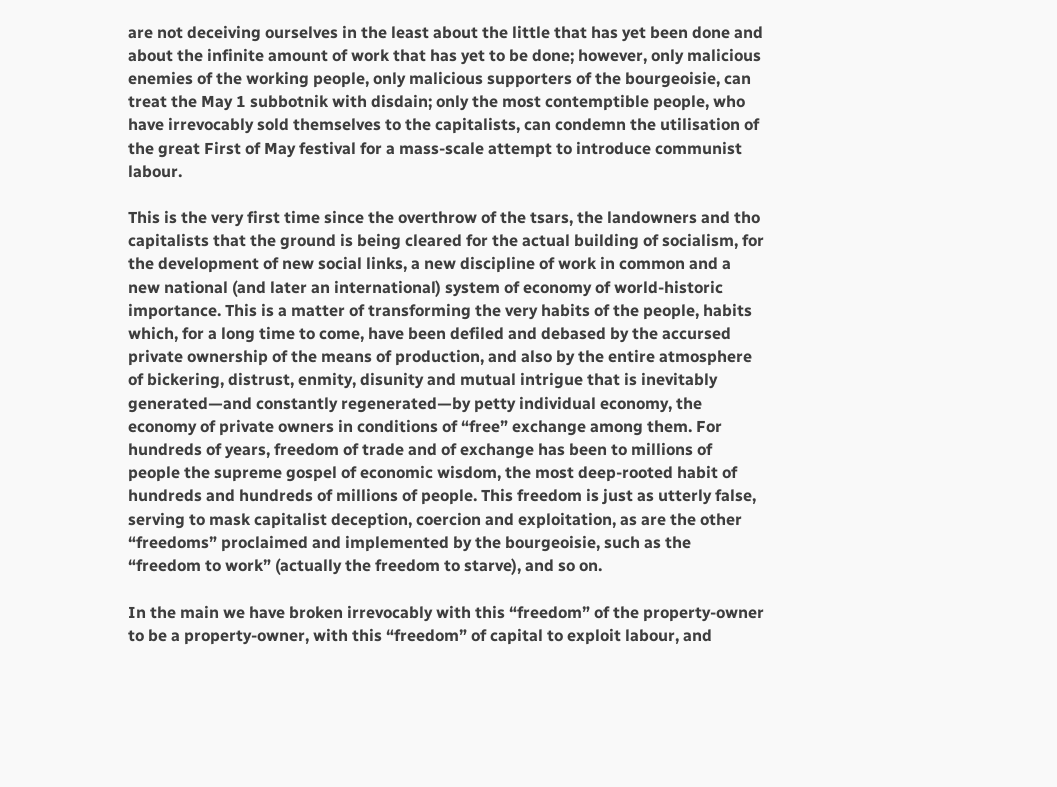are not deceiving ourselves in the least about the little that has yet been done and about the infinite amount of work that has yet to be done; however, only malicious enemies of the working people, only malicious supporters of the bourgeoisie, can treat the May 1 subbotnik with disdain; only the most contemptible people, who have irrevocably sold themselves to the capitalists, can condemn the utilisation of the great First of May festival for a mass-scale attempt to introduce communist labour.

This is the very first time since the overthrow of the tsars, the landowners and tho capitalists that the ground is being cleared for the actual building of socialism, for the development of new social links, a new discipline of work in common and a new national (and later an international) system of economy of world-historic importance. This is a matter of transforming the very habits of the people, habits which, for a long time to come, have been defiled and debased by the accursed private ownership of the means of production, and also by the entire atmosphere of bickering, distrust, enmity, disunity and mutual intrigue that is inevitably generated—and constantly regenerated—by petty individual economy, the economy of private owners in conditions of “free” exchange among them. For hundreds of years, freedom of trade and of exchange has been to millions of people the supreme gospel of economic wisdom, the most deep-rooted habit of hundreds and hundreds of millions of people. This freedom is just as utterly false, serving to mask capitalist deception, coercion and exploitation, as are the other “freedoms” proclaimed and implemented by the bourgeoisie, such as the “freedom to work” (actually the freedom to starve), and so on.

In the main we have broken irrevocably with this “freedom” of the property-owner to be a property-owner, with this “freedom” of capital to exploit labour, and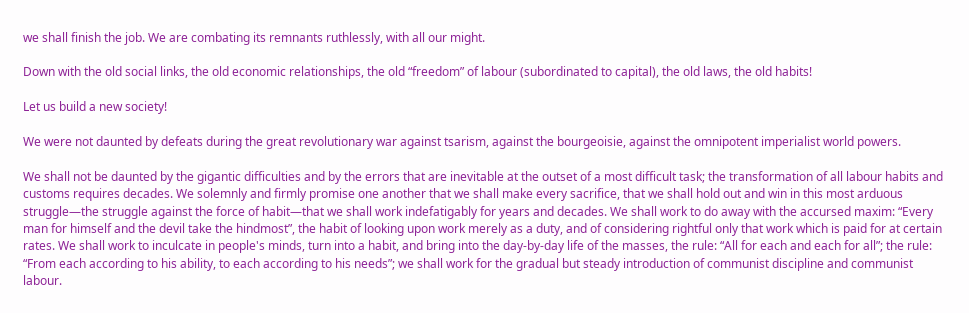we shall finish the job. We are combating its remnants ruthlessly, with all our might.

Down with the old social links, the old economic relationships, the old “freedom” of labour (subordinated to capital), the old laws, the old habits!

Let us build a new society!

We were not daunted by defeats during the great revolutionary war against tsarism, against the bourgeoisie, against the omnipotent imperialist world powers.

We shall not be daunted by the gigantic difficulties and by the errors that are inevitable at the outset of a most difficult task; the transformation of all labour habits and customs requires decades. We solemnly and firmly promise one another that we shall make every sacrifice, that we shall hold out and win in this most arduous struggle—the struggle against the force of habit—that we shall work indefatigably for years and decades. We shall work to do away with the accursed maxim: “Every man for himself and the devil take the hindmost”, the habit of looking upon work merely as a duty, and of considering rightful only that work which is paid for at certain rates. We shall work to inculcate in people's minds, turn into a habit, and bring into the day-by-day life of the masses, the rule: “All for each and each for all”; the rule: “From each according to his ability, to each according to his needs”; we shall work for the gradual but steady introduction of communist discipline and communist labour.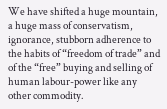We have shifted a huge mountain, a huge mass of conservatism, ignorance, stubborn adherence to the habits of “freedom of trade” and of the “free” buying and selling of human labour-power like any other commodity.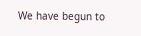We have begun to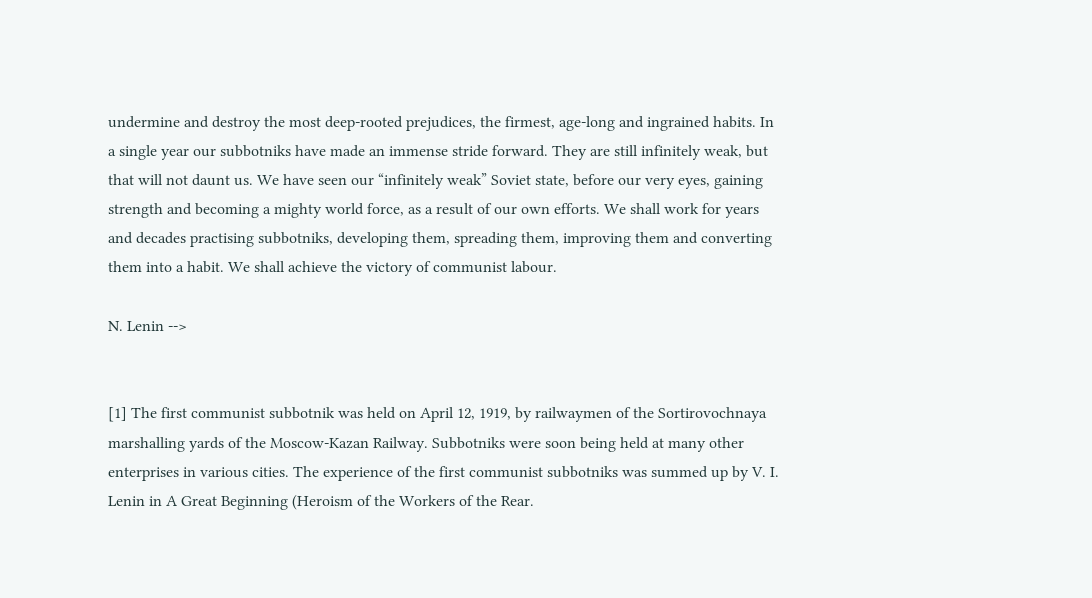undermine and destroy the most deep-rooted prejudices, the firmest, age-long and ingrained habits. In a single year our subbotniks have made an immense stride forward. They are still infinitely weak, but that will not daunt us. We have seen our “infinitely weak” Soviet state, before our very eyes, gaining strength and becoming a mighty world force, as a result of our own efforts. We shall work for years and decades practising subbotniks, developing them, spreading them, improving them and converting them into a habit. We shall achieve the victory of communist labour.

N. Lenin -->


[1] The first communist subbotnik was held on April 12, 1919, by railwaymen of the Sortirovochnaya marshalling yards of the Moscow-Kazan Railway. Subbotniks were soon being held at many other enterprises in various cities. The experience of the first communist subbotniks was summed up by V. I. Lenin in A Great Beginning (Heroism of the Workers of the Rear.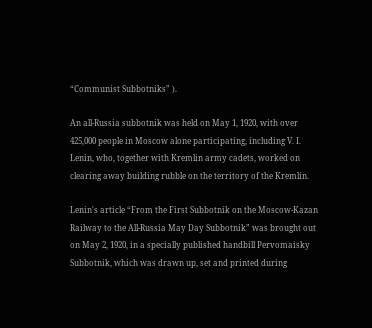“Communist Subbotniks” ).

An all-Russia subbotnik was held on May 1, 1920, with over 425,000 people in Moscow alone participating, including V. I. Lenin, who, together with Kremlin army cadets, worked on clearing away building rubble on the territory of the Kremlin.

Lenin's article “From the First Subbotnik on the Moscow-Kazan Railway to the All-Russia May Day Subbotnik” was brought out on May 2, 1920, in a specially published handbill Pervomaisky Subbotnik, which was drawn up, set and printed during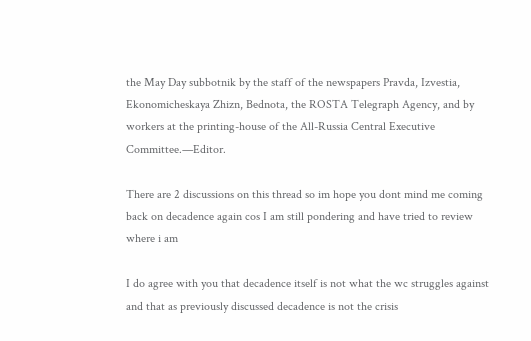the May Day subbotnik by the staff of the newspapers Pravda, Izvestia, Ekonomicheskaya Zhizn, Bednota, the ROSTA Telegraph Agency, and by workers at the printing-house of the All-Russia Central Executive Committee.—Editor.

There are 2 discussions on this thread so im hope you dont mind me coming back on decadence again cos I am still pondering and have tried to review where i am

I do agree with you that decadence itself is not what the wc struggles against and that as previously discussed decadence is not the crisis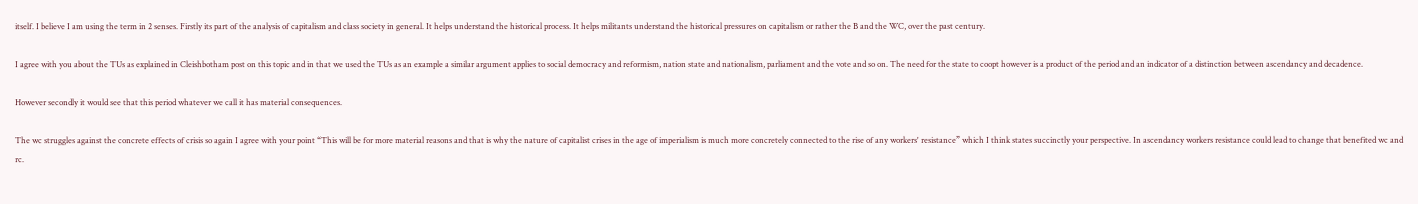itself. I believe I am using the term in 2 senses. Firstly its part of the analysis of capitalism and class society in general. It helps understand the historical process. It helps militants understand the historical pressures on capitalism or rather the B and the WC, over the past century.

I agree with you about the TUs as explained in Cleishbotham post on this topic and in that we used the TUs as an example a similar argument applies to social democracy and reformism, nation state and nationalism, parliament and the vote and so on. The need for the state to coopt however is a product of the period and an indicator of a distinction between ascendancy and decadence.

However secondly it would see that this period whatever we call it has material consequences.

The wc struggles against the concrete effects of crisis so again I agree with your point “This will be for more material reasons and that is why the nature of capitalist crises in the age of imperialism is much more concretely connected to the rise of any workers' resistance” which I think states succinctly your perspective. In ascendancy workers resistance could lead to change that benefited wc and rc.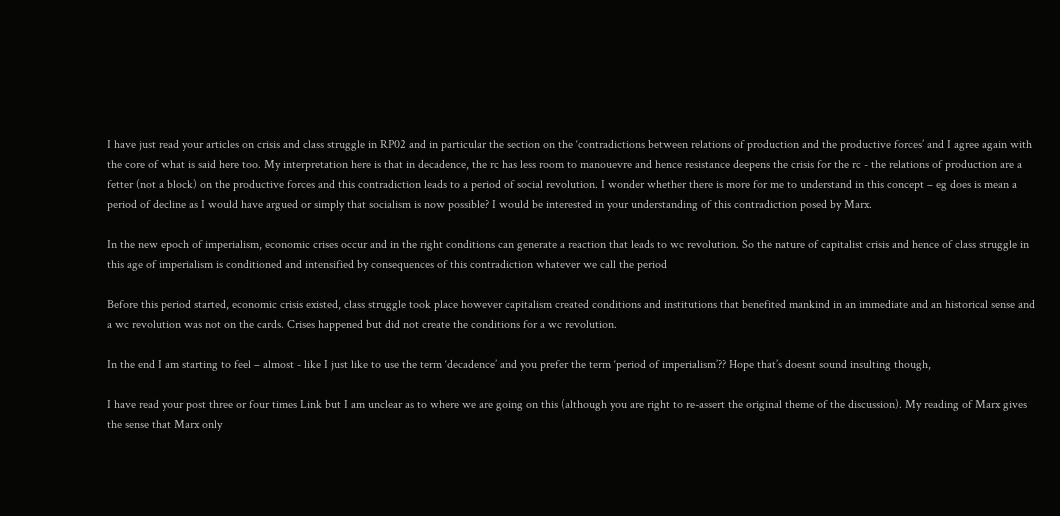I have just read your articles on crisis and class struggle in RP02 and in particular the section on the ‘contradictions between relations of production and the productive forces’ and I agree again with the core of what is said here too. My interpretation here is that in decadence, the rc has less room to manouevre and hence resistance deepens the crisis for the rc - the relations of production are a fetter (not a block) on the productive forces and this contradiction leads to a period of social revolution. I wonder whether there is more for me to understand in this concept – eg does is mean a period of decline as I would have argued or simply that socialism is now possible? I would be interested in your understanding of this contradiction posed by Marx.

In the new epoch of imperialism, economic crises occur and in the right conditions can generate a reaction that leads to wc revolution. So the nature of capitalist crisis and hence of class struggle in this age of imperialism is conditioned and intensified by consequences of this contradiction whatever we call the period

Before this period started, economic crisis existed, class struggle took place however capitalism created conditions and institutions that benefited mankind in an immediate and an historical sense and a wc revolution was not on the cards. Crises happened but did not create the conditions for a wc revolution.

In the end I am starting to feel – almost - like I just like to use the term ‘decadence’ and you prefer the term ‘period of imperialism’?? Hope that’s doesnt sound insulting though,

I have read your post three or four times Link but I am unclear as to where we are going on this (although you are right to re-assert the original theme of the discussion). My reading of Marx gives the sense that Marx only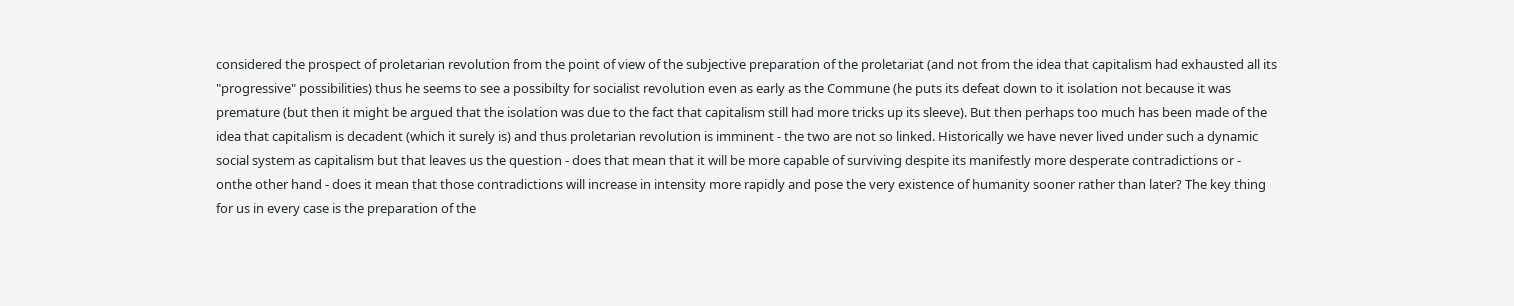considered the prospect of proletarian revolution from the point of view of the subjective preparation of the proletariat (and not from the idea that capitalism had exhausted all its "progressive" possibilities) thus he seems to see a possibilty for socialist revolution even as early as the Commune (he puts its defeat down to it isolation not because it was premature (but then it might be argued that the isolation was due to the fact that capitalism still had more tricks up its sleeve). But then perhaps too much has been made of the idea that capitalism is decadent (which it surely is) and thus proletarian revolution is imminent - the two are not so linked. Historically we have never lived under such a dynamic social system as capitalism but that leaves us the question - does that mean that it will be more capable of surviving despite its manifestly more desperate contradictions or - onthe other hand - does it mean that those contradictions will increase in intensity more rapidly and pose the very existence of humanity sooner rather than later? The key thing for us in every case is the preparation of the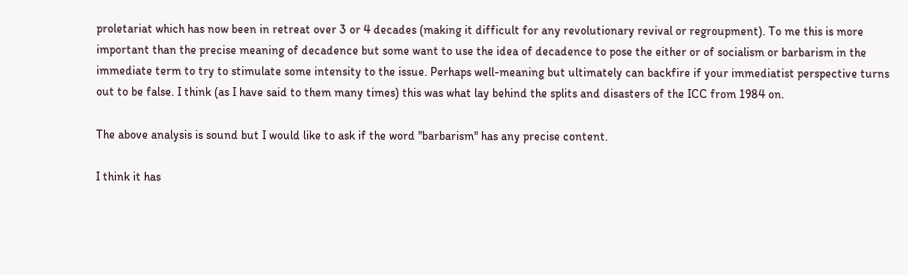proletariat which has now been in retreat over 3 or 4 decades (making it difficult for any revolutionary revival or regroupment). To me this is more important than the precise meaning of decadence but some want to use the idea of decadence to pose the either or of socialism or barbarism in the immediate term to try to stimulate some intensity to the issue. Perhaps well-meaning but ultimately can backfire if your immediatist perspective turns out to be false. I think (as I have said to them many times) this was what lay behind the splits and disasters of the ICC from 1984 on.

The above analysis is sound but I would like to ask if the word ''barbarism'' has any precise content.

I think it has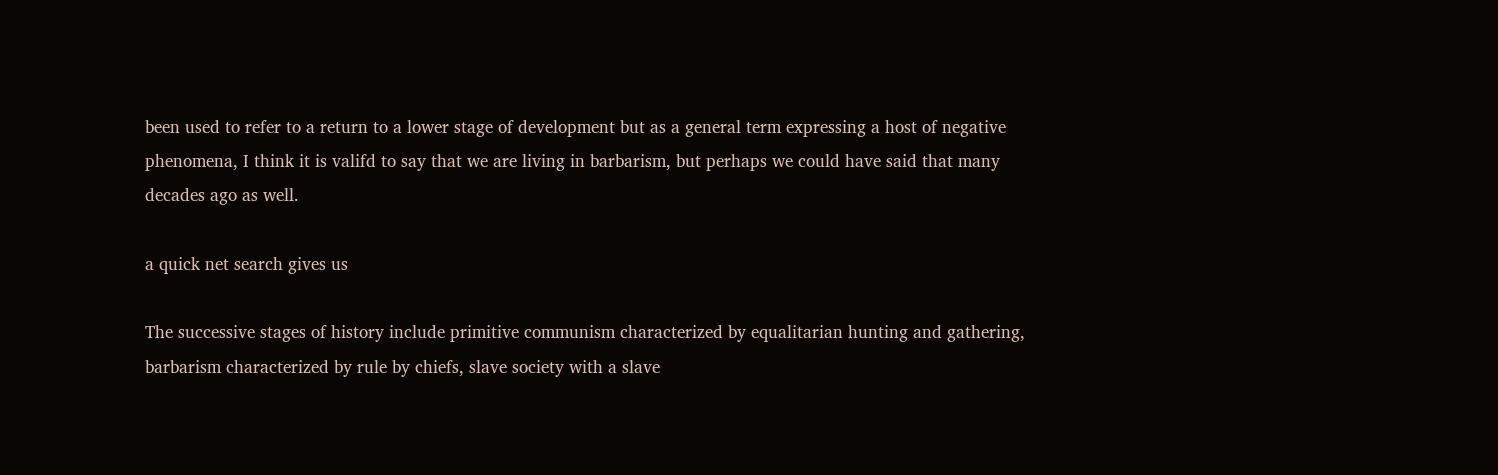been used to refer to a return to a lower stage of development but as a general term expressing a host of negative phenomena, I think it is valifd to say that we are living in barbarism, but perhaps we could have said that many decades ago as well.

a quick net search gives us

The successive stages of history include primitive communism characterized by equalitarian hunting and gathering, barbarism characterized by rule by chiefs, slave society with a slave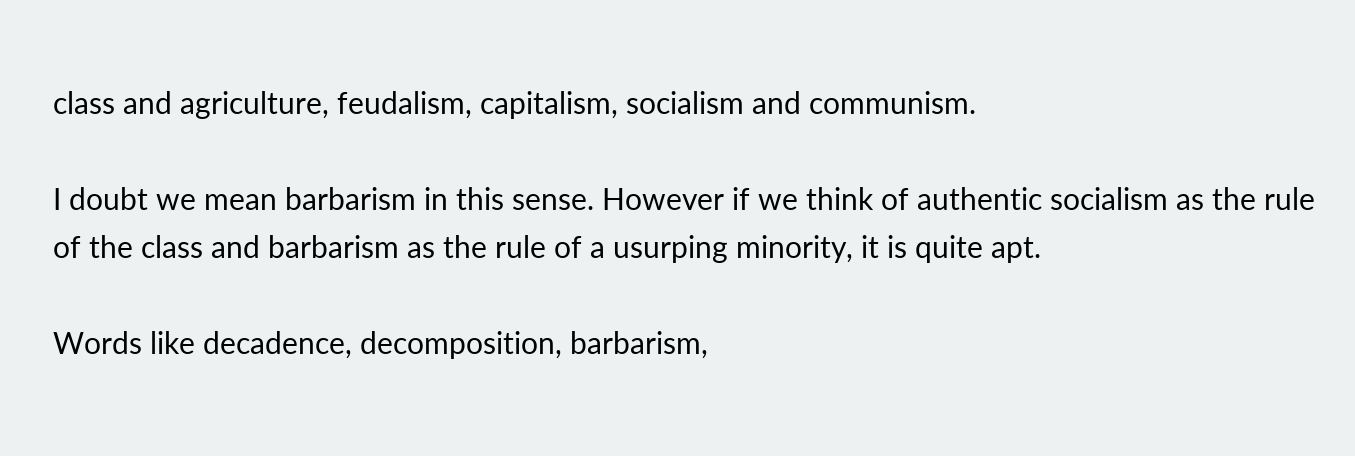class and agriculture, feudalism, capitalism, socialism and communism.

I doubt we mean barbarism in this sense. However if we think of authentic socialism as the rule of the class and barbarism as the rule of a usurping minority, it is quite apt.

Words like decadence, decomposition, barbarism,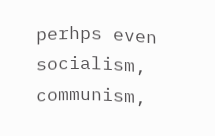perhps even socialism, communism,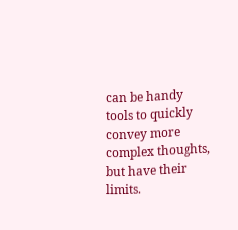can be handy tools to quickly convey more complex thoughts, but have their limits.